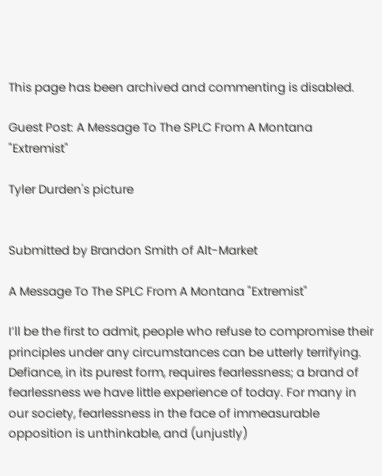This page has been archived and commenting is disabled.

Guest Post: A Message To The SPLC From A Montana "Extremist"

Tyler Durden's picture


Submitted by Brandon Smith of Alt-Market

A Message To The SPLC From A Montana "Extremist"

I’ll be the first to admit, people who refuse to compromise their principles under any circumstances can be utterly terrifying. Defiance, in its purest form, requires fearlessness; a brand of fearlessness we have little experience of today. For many in our society, fearlessness in the face of immeasurable opposition is unthinkable, and (unjustly)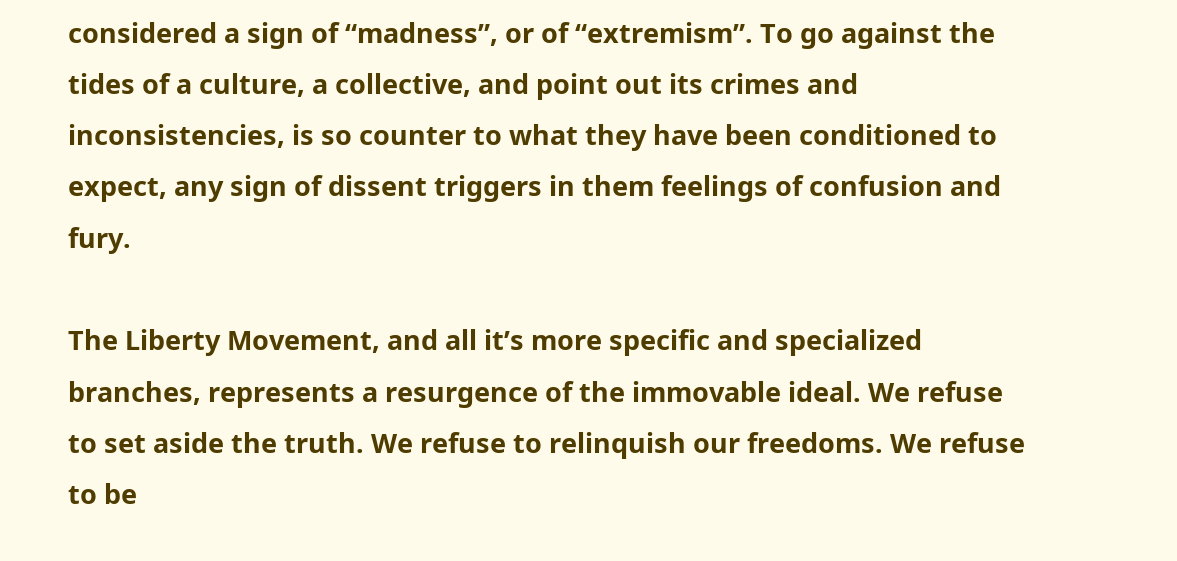considered a sign of “madness”, or of “extremism”. To go against the tides of a culture, a collective, and point out its crimes and inconsistencies, is so counter to what they have been conditioned to expect, any sign of dissent triggers in them feelings of confusion and fury.

The Liberty Movement, and all it’s more specific and specialized branches, represents a resurgence of the immovable ideal. We refuse to set aside the truth. We refuse to relinquish our freedoms. We refuse to be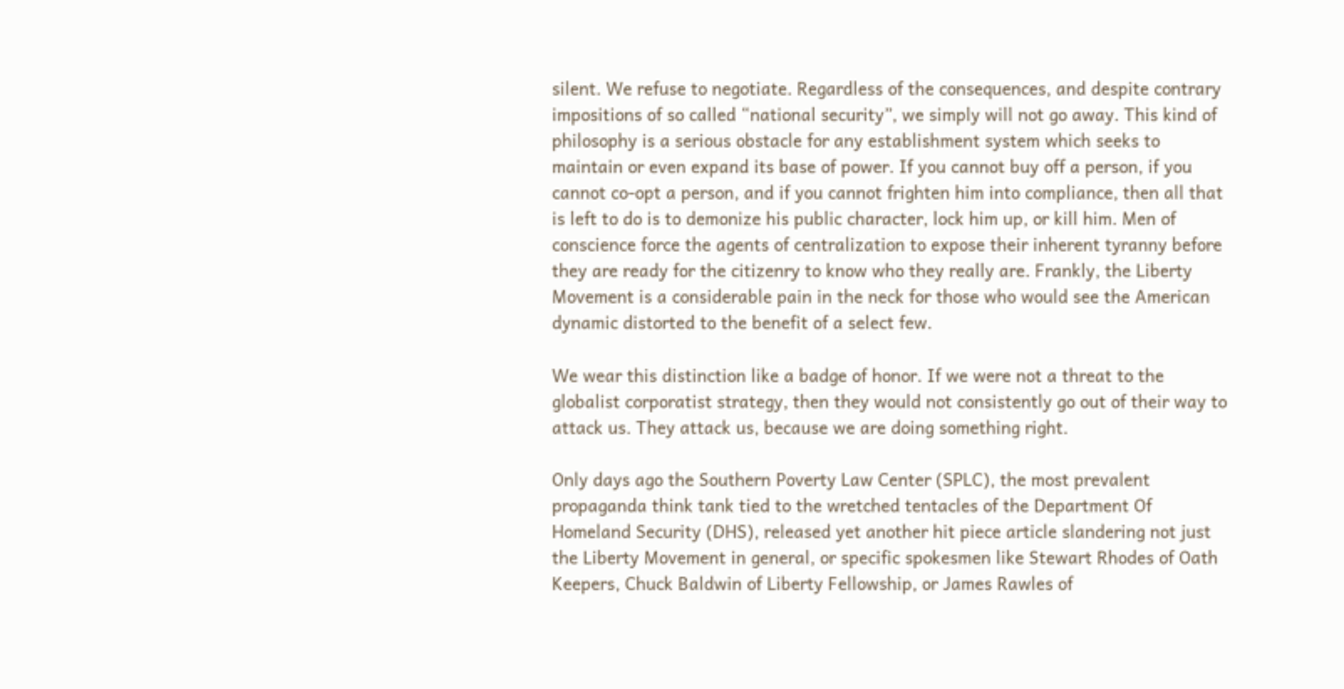silent. We refuse to negotiate. Regardless of the consequences, and despite contrary impositions of so called “national security”, we simply will not go away. This kind of philosophy is a serious obstacle for any establishment system which seeks to maintain or even expand its base of power. If you cannot buy off a person, if you cannot co-opt a person, and if you cannot frighten him into compliance, then all that is left to do is to demonize his public character, lock him up, or kill him. Men of conscience force the agents of centralization to expose their inherent tyranny before they are ready for the citizenry to know who they really are. Frankly, the Liberty Movement is a considerable pain in the neck for those who would see the American dynamic distorted to the benefit of a select few.

We wear this distinction like a badge of honor. If we were not a threat to the globalist corporatist strategy, then they would not consistently go out of their way to attack us. They attack us, because we are doing something right.

Only days ago the Southern Poverty Law Center (SPLC), the most prevalent propaganda think tank tied to the wretched tentacles of the Department Of Homeland Security (DHS), released yet another hit piece article slandering not just the Liberty Movement in general, or specific spokesmen like Stewart Rhodes of Oath Keepers, Chuck Baldwin of Liberty Fellowship, or James Rawles of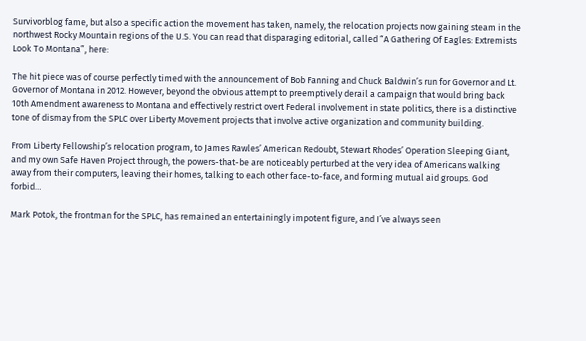Survivorblog fame, but also a specific action the movement has taken, namely, the relocation projects now gaining steam in the northwest Rocky Mountain regions of the U.S. You can read that disparaging editorial, called “A Gathering Of Eagles: Extremists Look To Montana”, here:

The hit piece was of course perfectly timed with the announcement of Bob Fanning and Chuck Baldwin’s run for Governor and Lt. Governor of Montana in 2012. However, beyond the obvious attempt to preemptively derail a campaign that would bring back 10th Amendment awareness to Montana and effectively restrict overt Federal involvement in state politics, there is a distinctive tone of dismay from the SPLC over Liberty Movement projects that involve active organization and community building.

From Liberty Fellowship’s relocation program, to James Rawles’ American Redoubt, Stewart Rhodes’ Operation Sleeping Giant, and my own Safe Haven Project through, the powers-that-be are noticeably perturbed at the very idea of Americans walking away from their computers, leaving their homes, talking to each other face-to-face, and forming mutual aid groups. God forbid…

Mark Potok, the frontman for the SPLC, has remained an entertainingly impotent figure, and I’ve always seen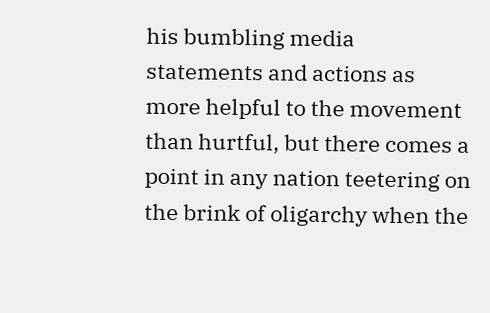his bumbling media statements and actions as more helpful to the movement than hurtful, but there comes a point in any nation teetering on the brink of oligarchy when the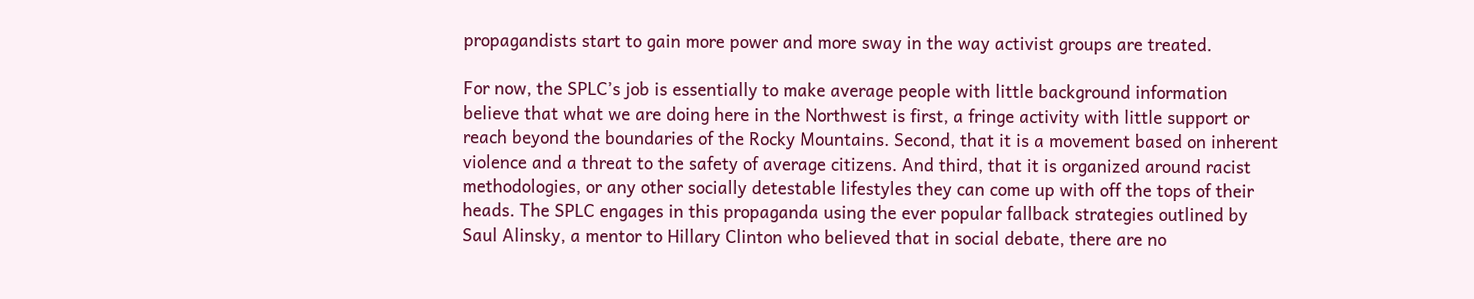propagandists start to gain more power and more sway in the way activist groups are treated.

For now, the SPLC’s job is essentially to make average people with little background information believe that what we are doing here in the Northwest is first, a fringe activity with little support or reach beyond the boundaries of the Rocky Mountains. Second, that it is a movement based on inherent violence and a threat to the safety of average citizens. And third, that it is organized around racist methodologies, or any other socially detestable lifestyles they can come up with off the tops of their heads. The SPLC engages in this propaganda using the ever popular fallback strategies outlined by Saul Alinsky, a mentor to Hillary Clinton who believed that in social debate, there are no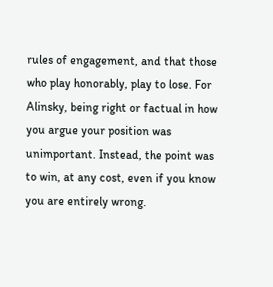rules of engagement, and that those who play honorably, play to lose. For Alinsky, being right or factual in how you argue your position was unimportant. Instead, the point was to win, at any cost, even if you know you are entirely wrong.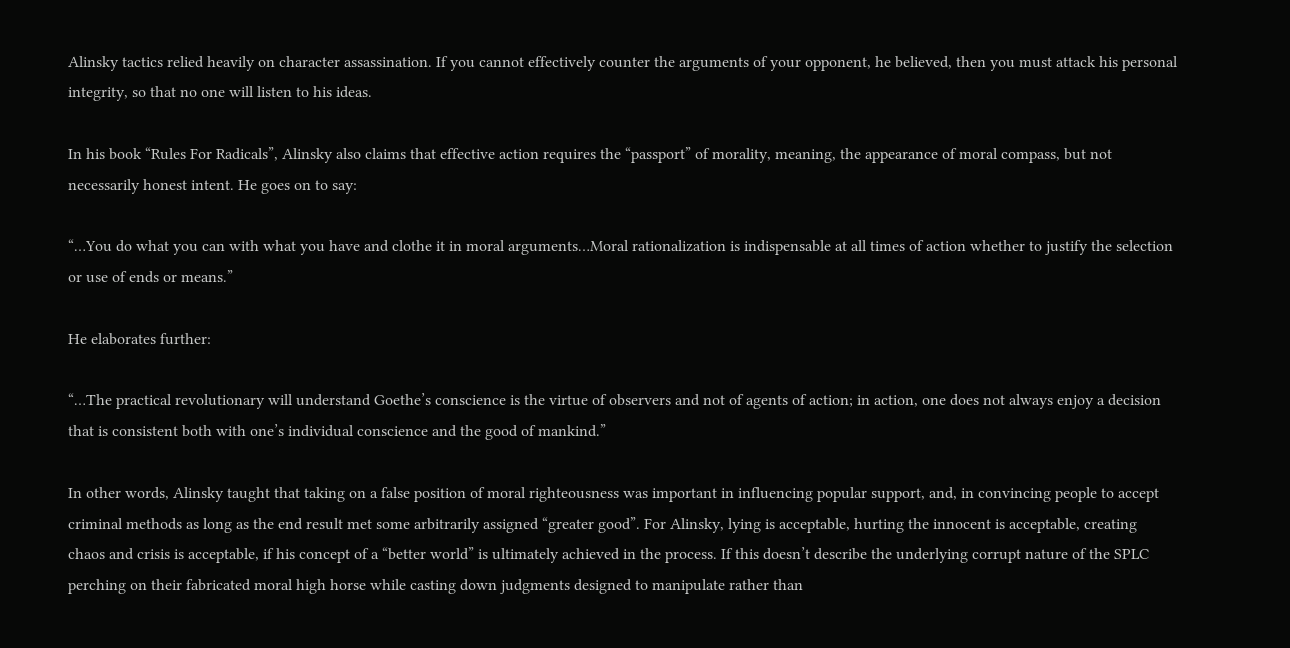Alinsky tactics relied heavily on character assassination. If you cannot effectively counter the arguments of your opponent, he believed, then you must attack his personal integrity, so that no one will listen to his ideas.

In his book “Rules For Radicals”, Alinsky also claims that effective action requires the “passport” of morality, meaning, the appearance of moral compass, but not necessarily honest intent. He goes on to say:

“…You do what you can with what you have and clothe it in moral arguments…Moral rationalization is indispensable at all times of action whether to justify the selection or use of ends or means.”

He elaborates further:

“…The practical revolutionary will understand Goethe’s conscience is the virtue of observers and not of agents of action; in action, one does not always enjoy a decision that is consistent both with one’s individual conscience and the good of mankind.”

In other words, Alinsky taught that taking on a false position of moral righteousness was important in influencing popular support, and, in convincing people to accept criminal methods as long as the end result met some arbitrarily assigned “greater good”. For Alinsky, lying is acceptable, hurting the innocent is acceptable, creating chaos and crisis is acceptable, if his concept of a “better world” is ultimately achieved in the process. If this doesn’t describe the underlying corrupt nature of the SPLC perching on their fabricated moral high horse while casting down judgments designed to manipulate rather than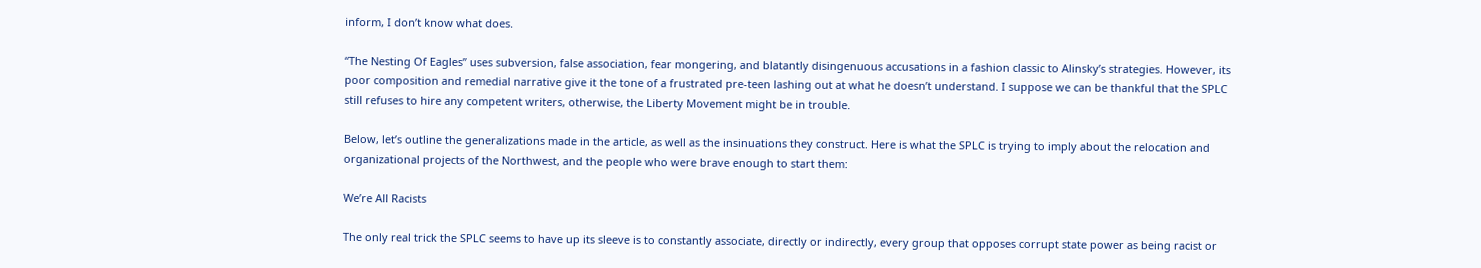inform, I don’t know what does.

“The Nesting Of Eagles” uses subversion, false association, fear mongering, and blatantly disingenuous accusations in a fashion classic to Alinsky’s strategies. However, its poor composition and remedial narrative give it the tone of a frustrated pre-teen lashing out at what he doesn’t understand. I suppose we can be thankful that the SPLC still refuses to hire any competent writers, otherwise, the Liberty Movement might be in trouble.

Below, let’s outline the generalizations made in the article, as well as the insinuations they construct. Here is what the SPLC is trying to imply about the relocation and organizational projects of the Northwest, and the people who were brave enough to start them:

We’re All Racists

The only real trick the SPLC seems to have up its sleeve is to constantly associate, directly or indirectly, every group that opposes corrupt state power as being racist or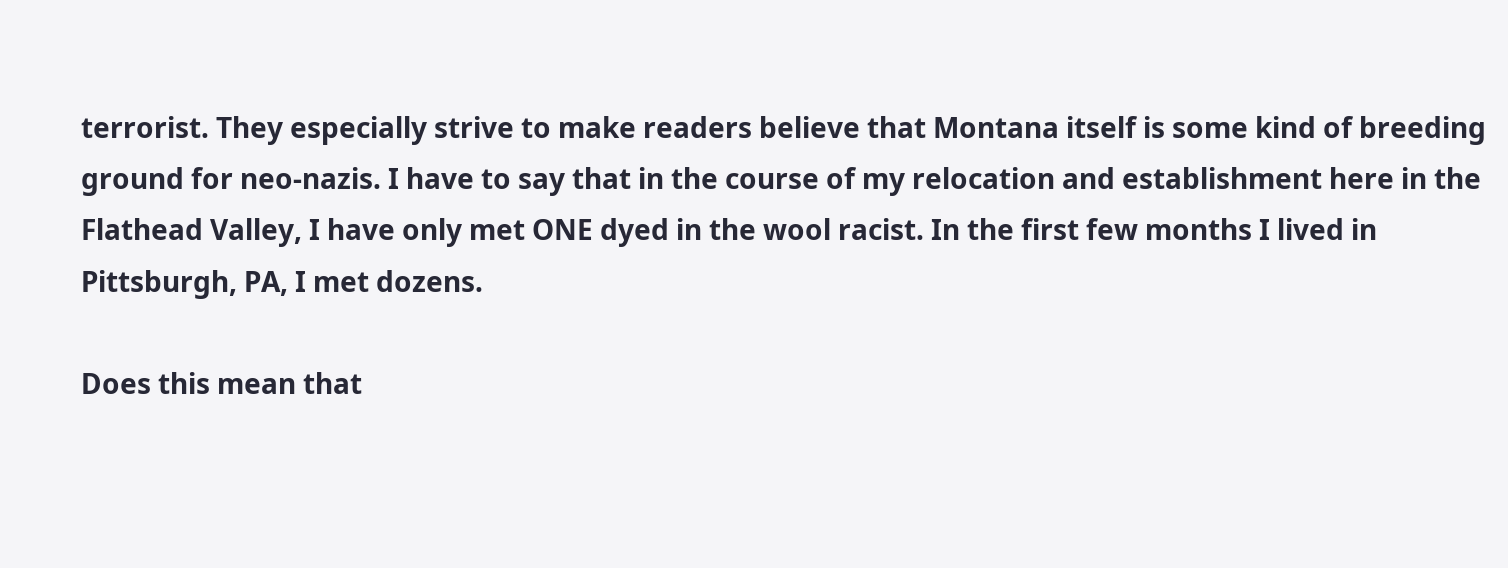terrorist. They especially strive to make readers believe that Montana itself is some kind of breeding ground for neo-nazis. I have to say that in the course of my relocation and establishment here in the Flathead Valley, I have only met ONE dyed in the wool racist. In the first few months I lived in Pittsburgh, PA, I met dozens.

Does this mean that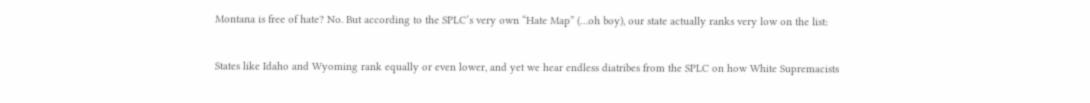Montana is free of hate? No. But according to the SPLC’s very own “Hate Map” (…oh boy), our state actually ranks very low on the list:

States like Idaho and Wyoming rank equally or even lower, and yet we hear endless diatribes from the SPLC on how White Supremacists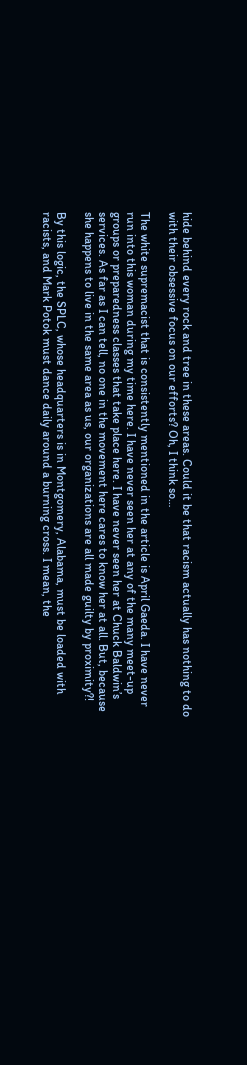hide behind every rock and tree in these areas. Could it be that racism actually has nothing to do with their obsessive focus on our efforts? Oh, I think so…

The white supremacist that is consistently mentioned in the article is April Gaeda. I have never run into this woman during my time here. I have never seen her at any of the many meet-up groups or preparedness classes that take place here. I have never seen her at Chuck Baldwin’s services. As far as I can tell, no one in the movement here cares to know her at all. But, because she happens to live in the same area as us, our organizations are all made guilty by proximity?!

By this logic, the SPLC, whose headquarters is in Montgomery, Alabama, must be loaded with racists, and Mark Potok must dance daily around a burning cross. I mean, the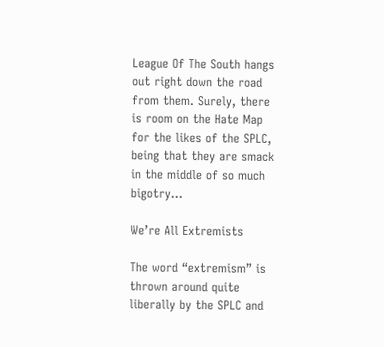League Of The South hangs out right down the road from them. Surely, there is room on the Hate Map for the likes of the SPLC, being that they are smack in the middle of so much bigotry…

We’re All Extremists

The word “extremism” is thrown around quite liberally by the SPLC and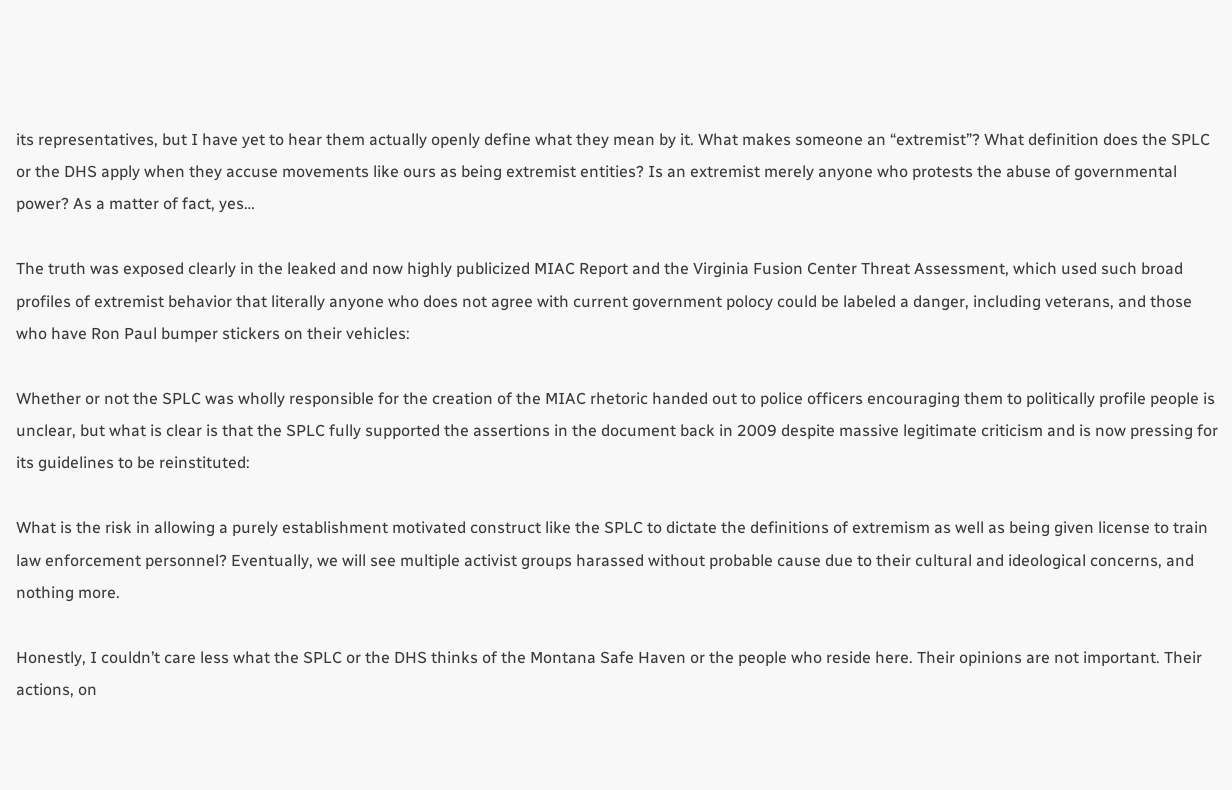its representatives, but I have yet to hear them actually openly define what they mean by it. What makes someone an “extremist”? What definition does the SPLC or the DHS apply when they accuse movements like ours as being extremist entities? Is an extremist merely anyone who protests the abuse of governmental power? As a matter of fact, yes…

The truth was exposed clearly in the leaked and now highly publicized MIAC Report and the Virginia Fusion Center Threat Assessment, which used such broad profiles of extremist behavior that literally anyone who does not agree with current government polocy could be labeled a danger, including veterans, and those who have Ron Paul bumper stickers on their vehicles:

Whether or not the SPLC was wholly responsible for the creation of the MIAC rhetoric handed out to police officers encouraging them to politically profile people is unclear, but what is clear is that the SPLC fully supported the assertions in the document back in 2009 despite massive legitimate criticism and is now pressing for its guidelines to be reinstituted:

What is the risk in allowing a purely establishment motivated construct like the SPLC to dictate the definitions of extremism as well as being given license to train law enforcement personnel? Eventually, we will see multiple activist groups harassed without probable cause due to their cultural and ideological concerns, and nothing more.

Honestly, I couldn’t care less what the SPLC or the DHS thinks of the Montana Safe Haven or the people who reside here. Their opinions are not important. Their actions, on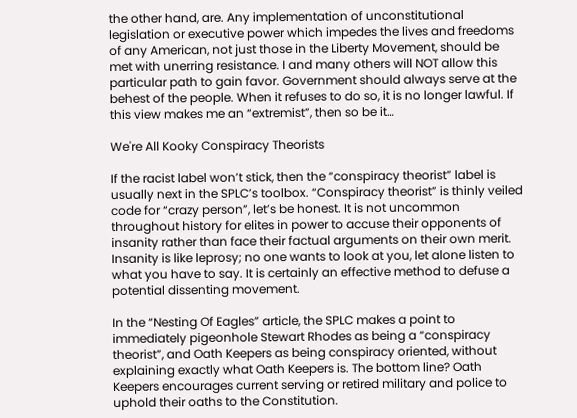the other hand, are. Any implementation of unconstitutional legislation or executive power which impedes the lives and freedoms of any American, not just those in the Liberty Movement, should be met with unerring resistance. I and many others will NOT allow this particular path to gain favor. Government should always serve at the behest of the people. When it refuses to do so, it is no longer lawful. If this view makes me an “extremist”, then so be it…

We're All Kooky Conspiracy Theorists

If the racist label won’t stick, then the “conspiracy theorist” label is usually next in the SPLC’s toolbox. “Conspiracy theorist” is thinly veiled code for “crazy person”, let’s be honest. It is not uncommon throughout history for elites in power to accuse their opponents of insanity rather than face their factual arguments on their own merit. Insanity is like leprosy; no one wants to look at you, let alone listen to what you have to say. It is certainly an effective method to defuse a potential dissenting movement.

In the “Nesting Of Eagles” article, the SPLC makes a point to immediately pigeonhole Stewart Rhodes as being a “conspiracy theorist”, and Oath Keepers as being conspiracy oriented, without explaining exactly what Oath Keepers is. The bottom line? Oath Keepers encourages current serving or retired military and police to uphold their oaths to the Constitution.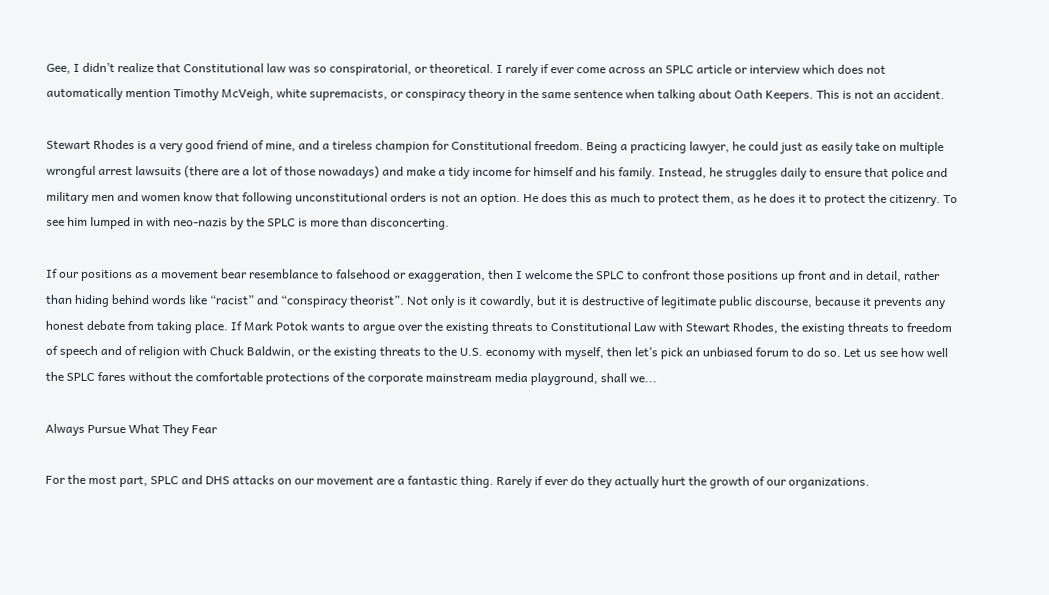Gee, I didn’t realize that Constitutional law was so conspiratorial, or theoretical. I rarely if ever come across an SPLC article or interview which does not automatically mention Timothy McVeigh, white supremacists, or conspiracy theory in the same sentence when talking about Oath Keepers. This is not an accident.

Stewart Rhodes is a very good friend of mine, and a tireless champion for Constitutional freedom. Being a practicing lawyer, he could just as easily take on multiple wrongful arrest lawsuits (there are a lot of those nowadays) and make a tidy income for himself and his family. Instead, he struggles daily to ensure that police and military men and women know that following unconstitutional orders is not an option. He does this as much to protect them, as he does it to protect the citizenry. To see him lumped in with neo-nazis by the SPLC is more than disconcerting.

If our positions as a movement bear resemblance to falsehood or exaggeration, then I welcome the SPLC to confront those positions up front and in detail, rather than hiding behind words like “racist” and “conspiracy theorist”. Not only is it cowardly, but it is destructive of legitimate public discourse, because it prevents any honest debate from taking place. If Mark Potok wants to argue over the existing threats to Constitutional Law with Stewart Rhodes, the existing threats to freedom of speech and of religion with Chuck Baldwin, or the existing threats to the U.S. economy with myself, then let’s pick an unbiased forum to do so. Let us see how well the SPLC fares without the comfortable protections of the corporate mainstream media playground, shall we...

Always Pursue What They Fear

For the most part, SPLC and DHS attacks on our movement are a fantastic thing. Rarely if ever do they actually hurt the growth of our organizations.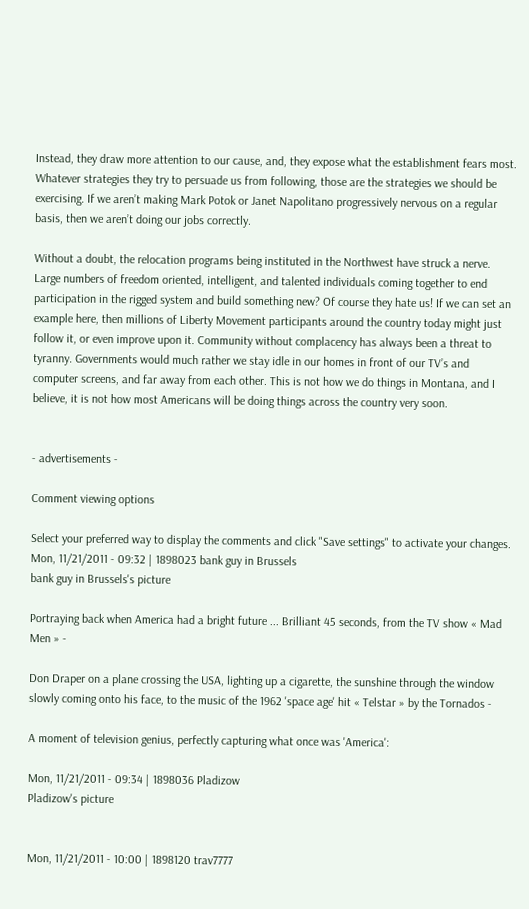Instead, they draw more attention to our cause, and, they expose what the establishment fears most. Whatever strategies they try to persuade us from following, those are the strategies we should be exercising. If we aren’t making Mark Potok or Janet Napolitano progressively nervous on a regular basis, then we aren’t doing our jobs correctly.

Without a doubt, the relocation programs being instituted in the Northwest have struck a nerve. Large numbers of freedom oriented, intelligent, and talented individuals coming together to end participation in the rigged system and build something new? Of course they hate us! If we can set an example here, then millions of Liberty Movement participants around the country today might just follow it, or even improve upon it. Community without complacency has always been a threat to tyranny. Governments would much rather we stay idle in our homes in front of our TV’s and computer screens, and far away from each other. This is not how we do things in Montana, and I believe, it is not how most Americans will be doing things across the country very soon.


- advertisements -

Comment viewing options

Select your preferred way to display the comments and click "Save settings" to activate your changes.
Mon, 11/21/2011 - 09:32 | 1898023 bank guy in Brussels
bank guy in Brussels's picture

Portraying back when America had a bright future ... Brilliant 45 seconds, from the TV show « Mad Men » -

Don Draper on a plane crossing the USA, lighting up a cigarette, the sunshine through the window slowly coming onto his face, to the music of the 1962 'space age' hit « Telstar » by the Tornados -

A moment of television genius, perfectly capturing what once was 'America':

Mon, 11/21/2011 - 09:34 | 1898036 Pladizow
Pladizow's picture


Mon, 11/21/2011 - 10:00 | 1898120 trav7777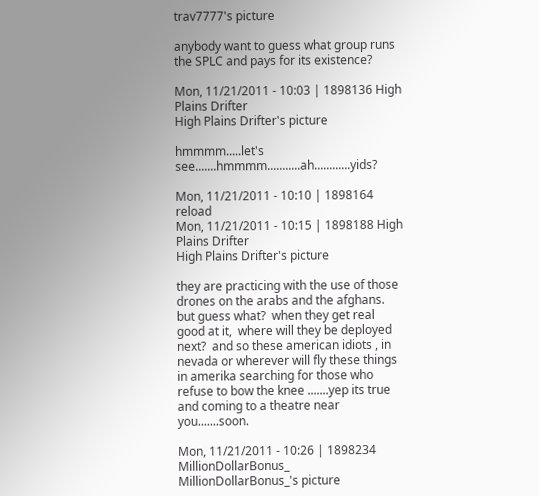trav7777's picture

anybody want to guess what group runs the SPLC and pays for its existence?

Mon, 11/21/2011 - 10:03 | 1898136 High Plains Drifter
High Plains Drifter's picture

hmmmm.....let's see.......hmmmm...........ah............yids?

Mon, 11/21/2011 - 10:10 | 1898164 reload
Mon, 11/21/2011 - 10:15 | 1898188 High Plains Drifter
High Plains Drifter's picture

they are practicing with the use of those drones on the arabs and the afghans. but guess what?  when they get real good at it,  where will they be deployed next?  and so these american idiots , in nevada or wherever will fly these things in amerika searching for those who refuse to bow the knee .......yep its true and coming to a theatre near you.......soon.

Mon, 11/21/2011 - 10:26 | 1898234 MillionDollarBonus_
MillionDollarBonus_'s picture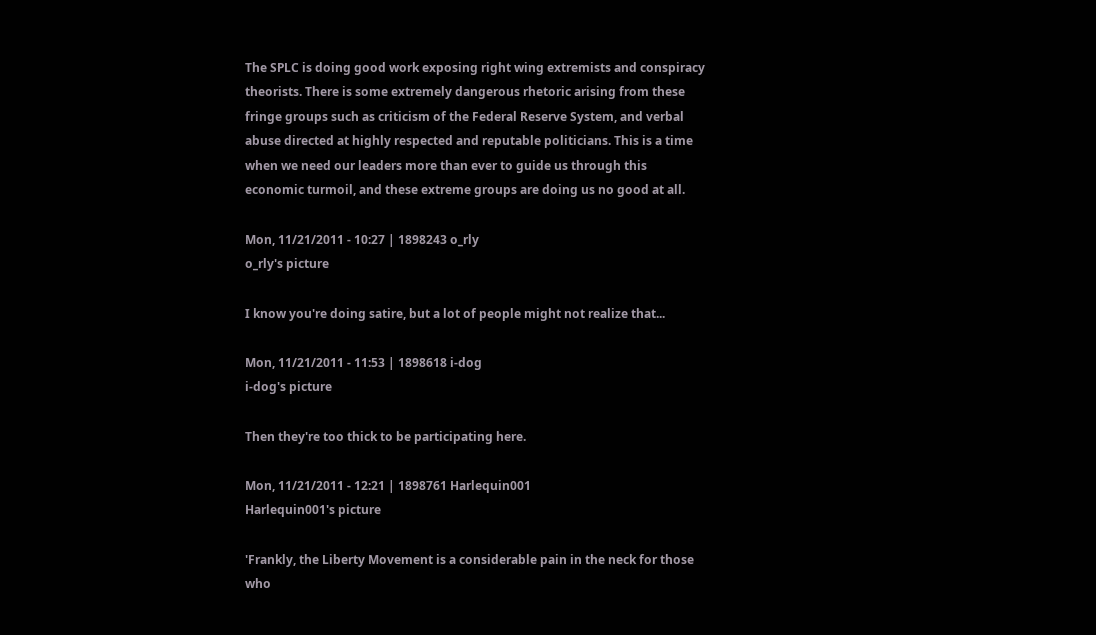The SPLC is doing good work exposing right wing extremists and conspiracy theorists. There is some extremely dangerous rhetoric arising from these fringe groups such as criticism of the Federal Reserve System, and verbal abuse directed at highly respected and reputable politicians. This is a time when we need our leaders more than ever to guide us through this economic turmoil, and these extreme groups are doing us no good at all.

Mon, 11/21/2011 - 10:27 | 1898243 o_rly
o_rly's picture

I know you're doing satire, but a lot of people might not realize that...

Mon, 11/21/2011 - 11:53 | 1898618 i-dog
i-dog's picture

Then they're too thick to be participating here.

Mon, 11/21/2011 - 12:21 | 1898761 Harlequin001
Harlequin001's picture

'Frankly, the Liberty Movement is a considerable pain in the neck for those who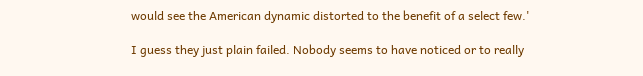would see the American dynamic distorted to the benefit of a select few.'

I guess they just plain failed. Nobody seems to have noticed or to really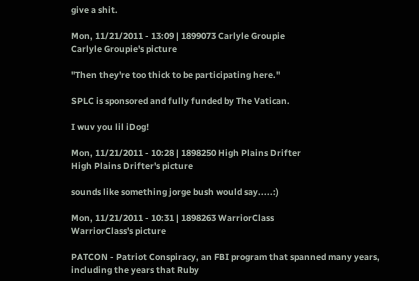give a shit.

Mon, 11/21/2011 - 13:09 | 1899073 Carlyle Groupie
Carlyle Groupie's picture

"Then they're too thick to be participating here."

SPLC is sponsored and fully funded by The Vatican.

I wuv you lil iDog!

Mon, 11/21/2011 - 10:28 | 1898250 High Plains Drifter
High Plains Drifter's picture

sounds like something jorge bush would say.....:)

Mon, 11/21/2011 - 10:31 | 1898263 WarriorClass
WarriorClass's picture

PATCON - Patriot Conspiracy, an FBI program that spanned many years, including the years that Ruby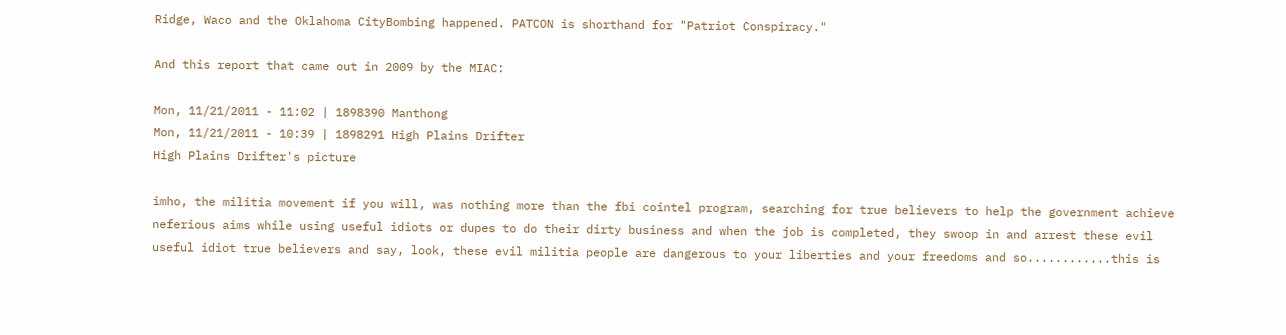Ridge, Waco and the Oklahoma CityBombing happened. PATCON is shorthand for "Patriot Conspiracy."

And this report that came out in 2009 by the MIAC:

Mon, 11/21/2011 - 11:02 | 1898390 Manthong
Mon, 11/21/2011 - 10:39 | 1898291 High Plains Drifter
High Plains Drifter's picture

imho, the militia movement if you will, was nothing more than the fbi cointel program, searching for true believers to help the government achieve neferious aims while using useful idiots or dupes to do their dirty business and when the job is completed, they swoop in and arrest these evil useful idiot true believers and say, look, these evil militia people are dangerous to your liberties and your freedoms and so............this is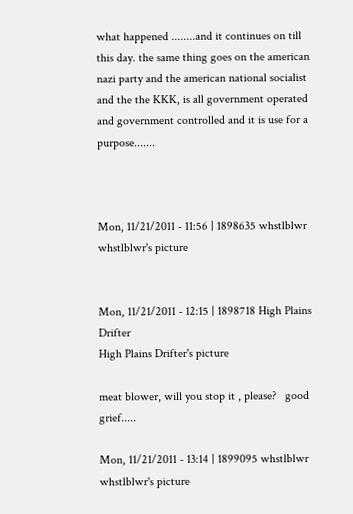what happened ........and it continues on till this day. the same thing goes on the american nazi party and the american national socialist and the the KKK, is all government operated and government controlled and it is use for a purpose.......



Mon, 11/21/2011 - 11:56 | 1898635 whstlblwr
whstlblwr's picture


Mon, 11/21/2011 - 12:15 | 1898718 High Plains Drifter
High Plains Drifter's picture

meat blower, will you stop it , please?   good grief.....

Mon, 11/21/2011 - 13:14 | 1899095 whstlblwr
whstlblwr's picture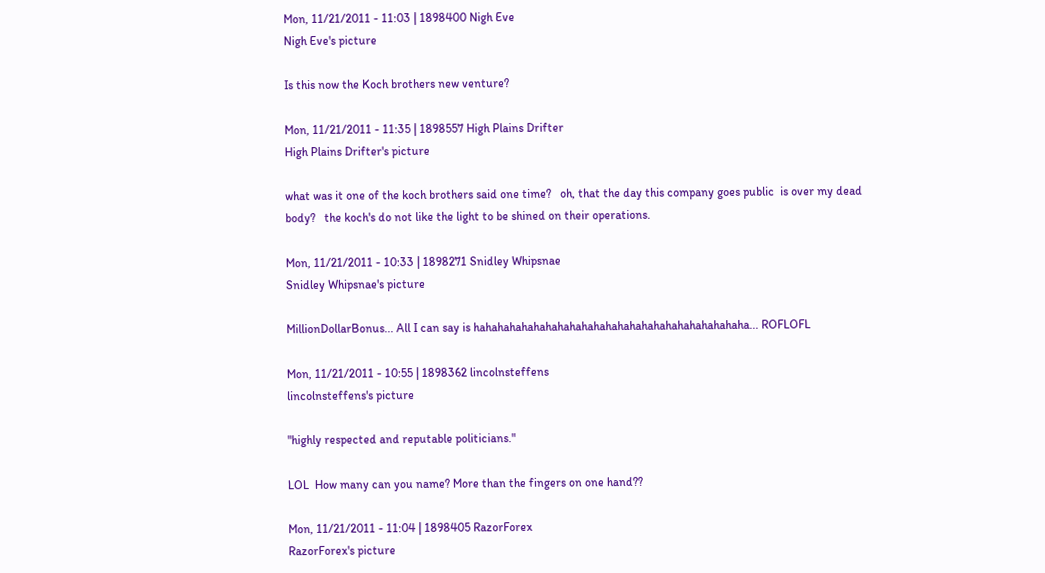Mon, 11/21/2011 - 11:03 | 1898400 Nigh Eve
Nigh Eve's picture

Is this now the Koch brothers new venture?

Mon, 11/21/2011 - 11:35 | 1898557 High Plains Drifter
High Plains Drifter's picture

what was it one of the koch brothers said one time?   oh, that the day this company goes public  is over my dead body?   the koch's do not like the light to be shined on their operations.

Mon, 11/21/2011 - 10:33 | 1898271 Snidley Whipsnae
Snidley Whipsnae's picture

MillionDollarBonus... All I can say is hahahahahahahahahahahahahahahahahahahahahahaha... ROFLOFL

Mon, 11/21/2011 - 10:55 | 1898362 lincolnsteffens
lincolnsteffens's picture

"highly respected and reputable politicians."

LOL  How many can you name? More than the fingers on one hand??

Mon, 11/21/2011 - 11:04 | 1898405 RazorForex
RazorForex's picture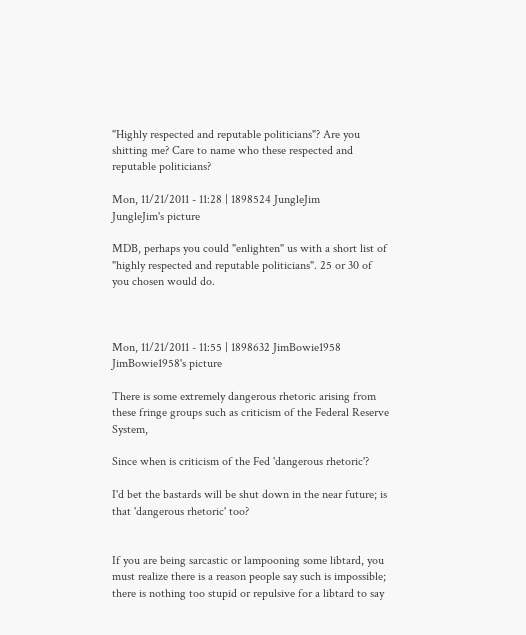"Highly respected and reputable politicians"? Are you shitting me? Care to name who these respected and reputable politicians?

Mon, 11/21/2011 - 11:28 | 1898524 JungleJim
JungleJim's picture

MDB, perhaps you could "enlighten" us with a short list of "highly respected and reputable politicians". 25 or 30 of you chosen would do.



Mon, 11/21/2011 - 11:55 | 1898632 JimBowie1958
JimBowie1958's picture

There is some extremely dangerous rhetoric arising from these fringe groups such as criticism of the Federal Reserve System,

Since when is criticism of the Fed 'dangerous rhetoric'?

I'd bet the bastards will be shut down in the near future; is that 'dangerous rhetoric' too?


If you are being sarcastic or lampooning some libtard, you must realize there is a reason people say such is impossible; there is nothing too stupid or repulsive for a libtard to say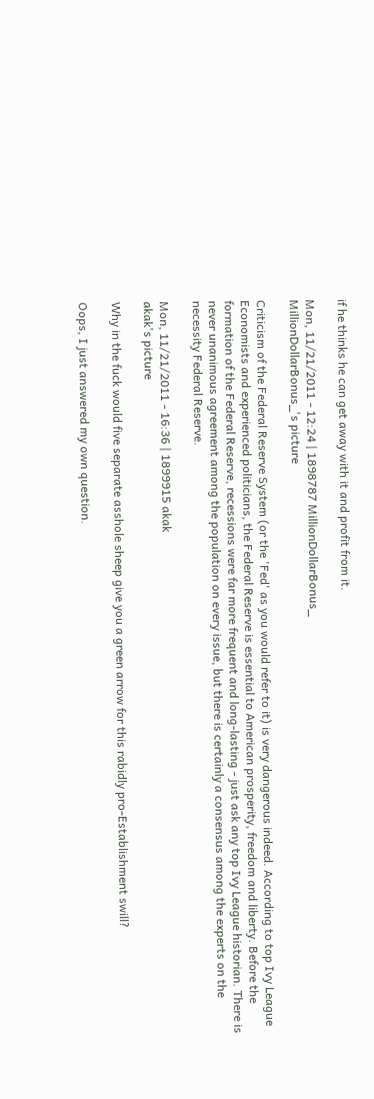if he thinks he can get away with it and profit from it.

Mon, 11/21/2011 - 12:24 | 1898787 MillionDollarBonus_
MillionDollarBonus_'s picture

Criticism of the Federal Reserve System (or the 'Fed' as you would refer to it) is very dangerous indeed. According to top Ivy League Economists and experienced politicians, the Federal Reserve is essential to American prosperity, freedom and liberty. Before the formation of the Federal Reserve, recessions were far more frequent and long-lasting - just ask any top Ivy League historian. There is never unanimous agreement among the population on every issue, but there is certainly a consensus among the experts on the necessity Federal Reserve.

Mon, 11/21/2011 - 16:36 | 1899915 akak
akak's picture

Why in the fuck would five separate asshole sheep give you a green arrow for this rabidly pro-Establishment swill?

Oops, I just answered my own question.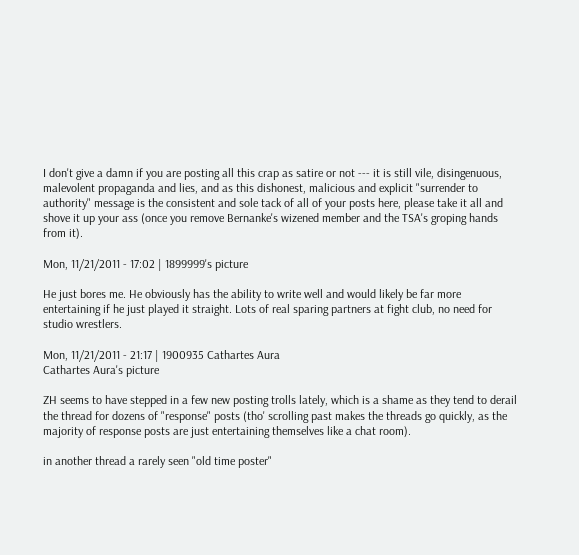I don't give a damn if you are posting all this crap as satire or not --- it is still vile, disingenuous, malevolent propaganda and lies, and as this dishonest, malicious and explicit "surrender to authority" message is the consistent and sole tack of all of your posts here, please take it all and shove it up your ass (once you remove Bernanke's wizened member and the TSA's groping hands from it).

Mon, 11/21/2011 - 17:02 | 1899999's picture

He just bores me. He obviously has the ability to write well and would likely be far more entertaining if he just played it straight. Lots of real sparing partners at fight club, no need for studio wrestlers.

Mon, 11/21/2011 - 21:17 | 1900935 Cathartes Aura
Cathartes Aura's picture

ZH seems to have stepped in a few new posting trolls lately, which is a shame as they tend to derail the thread for dozens of "response" posts (tho' scrolling past makes the threads go quickly, as the majority of response posts are just entertaining themselves like a chat room).

in another thread a rarely seen "old time poster"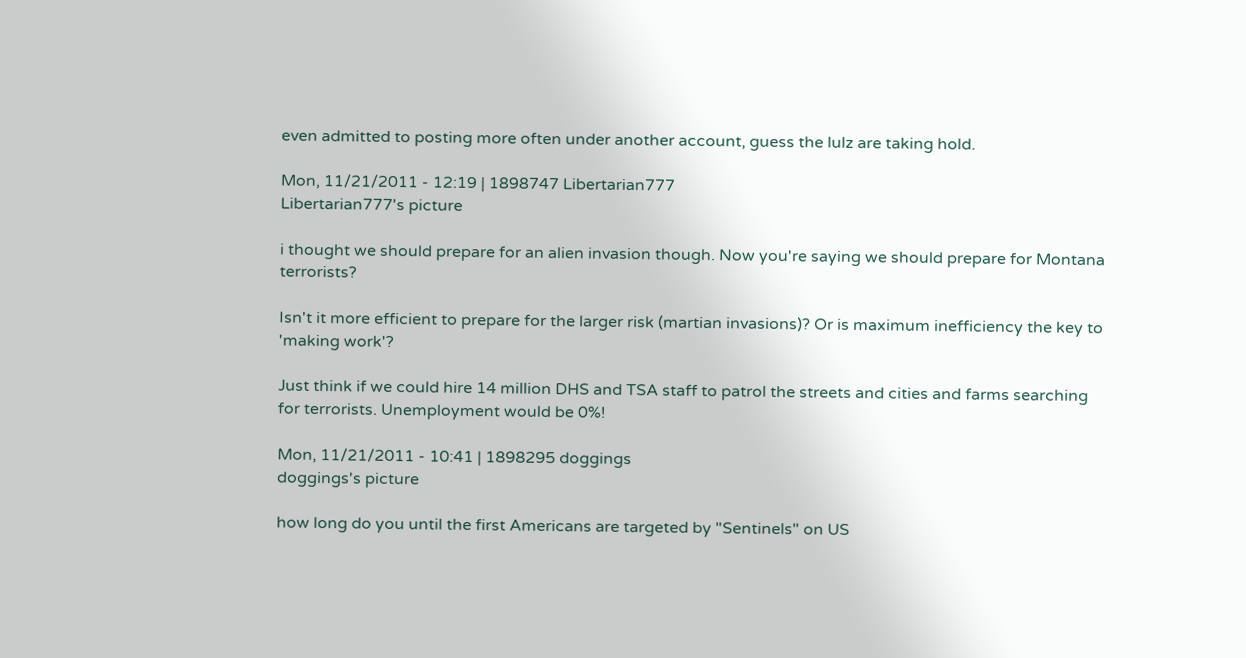even admitted to posting more often under another account, guess the lulz are taking hold.

Mon, 11/21/2011 - 12:19 | 1898747 Libertarian777
Libertarian777's picture

i thought we should prepare for an alien invasion though. Now you're saying we should prepare for Montana terrorists?

Isn't it more efficient to prepare for the larger risk (martian invasions)? Or is maximum inefficiency the key to 'making work'?

Just think if we could hire 14 million DHS and TSA staff to patrol the streets and cities and farms searching for terrorists. Unemployment would be 0%!

Mon, 11/21/2011 - 10:41 | 1898295 doggings
doggings's picture

how long do you until the first Americans are targeted by "Sentinels" on US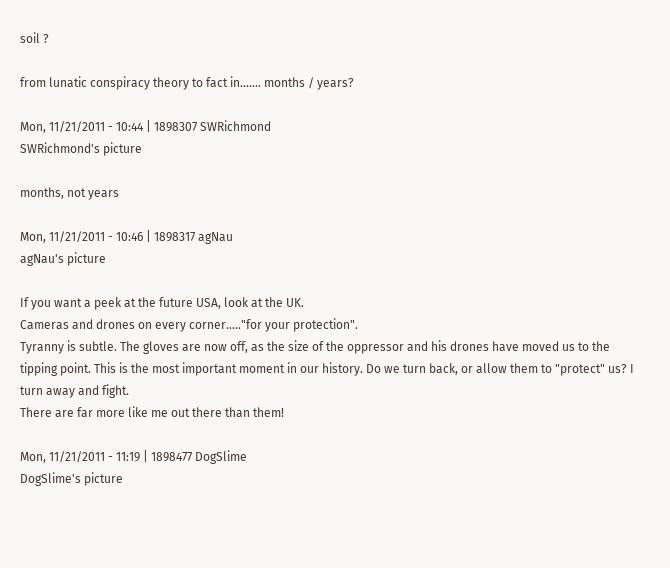soil ?

from lunatic conspiracy theory to fact in....... months / years?

Mon, 11/21/2011 - 10:44 | 1898307 SWRichmond
SWRichmond's picture

months, not years

Mon, 11/21/2011 - 10:46 | 1898317 agNau
agNau's picture

If you want a peek at the future USA, look at the UK.
Cameras and drones on every corner....."for your protection".
Tyranny is subtle. The gloves are now off, as the size of the oppressor and his drones have moved us to the tipping point. This is the most important moment in our history. Do we turn back, or allow them to "protect" us? I turn away and fight.
There are far more like me out there than them!

Mon, 11/21/2011 - 11:19 | 1898477 DogSlime
DogSlime's picture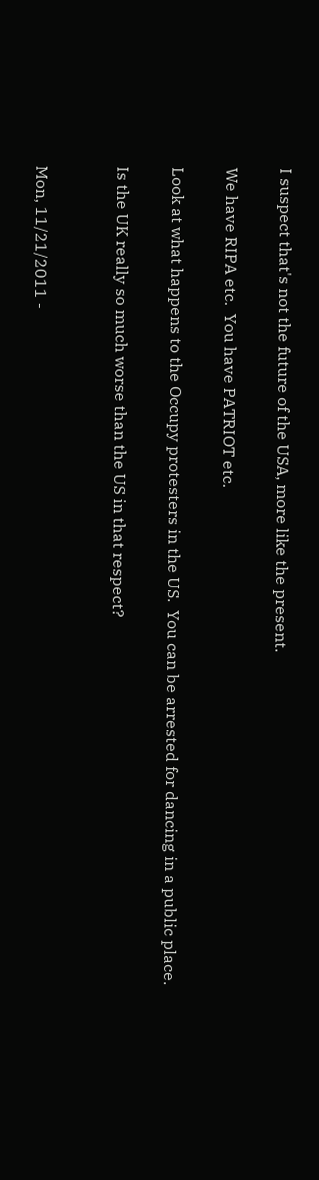I suspect that's not the future of the USA, more like the present.

We have RIPA etc.  You have PATRIOT etc.

Look at what happens to the Occupy protesters in the US.  You can be arrested for dancing in a public place.

Is the UK really so much worse than the US in that respect?


Mon, 11/21/2011 -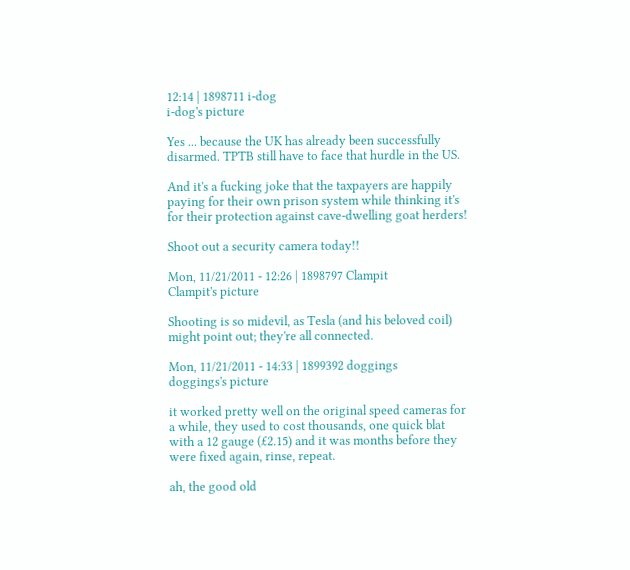12:14 | 1898711 i-dog
i-dog's picture

Yes ... because the UK has already been successfully disarmed. TPTB still have to face that hurdle in the US.

And it's a fucking joke that the taxpayers are happily paying for their own prison system while thinking it's for their protection against cave-dwelling goat herders!

Shoot out a security camera today!!

Mon, 11/21/2011 - 12:26 | 1898797 Clampit
Clampit's picture

Shooting is so midevil, as Tesla (and his beloved coil) might point out; they're all connected.

Mon, 11/21/2011 - 14:33 | 1899392 doggings
doggings's picture

it worked pretty well on the original speed cameras for a while, they used to cost thousands, one quick blat with a 12 gauge (£2.15) and it was months before they were fixed again, rinse, repeat.

ah, the good old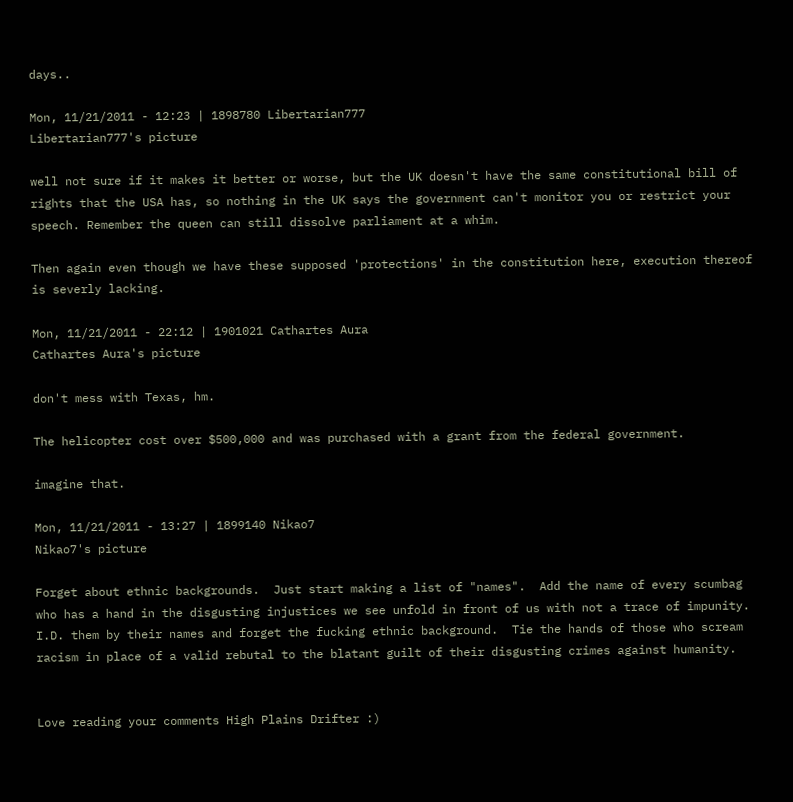days..

Mon, 11/21/2011 - 12:23 | 1898780 Libertarian777
Libertarian777's picture

well not sure if it makes it better or worse, but the UK doesn't have the same constitutional bill of rights that the USA has, so nothing in the UK says the government can't monitor you or restrict your speech. Remember the queen can still dissolve parliament at a whim.

Then again even though we have these supposed 'protections' in the constitution here, execution thereof is severly lacking.

Mon, 11/21/2011 - 22:12 | 1901021 Cathartes Aura
Cathartes Aura's picture

don't mess with Texas, hm.

The helicopter cost over $500,000 and was purchased with a grant from the federal government.

imagine that.

Mon, 11/21/2011 - 13:27 | 1899140 Nikao7
Nikao7's picture

Forget about ethnic backgrounds.  Just start making a list of "names".  Add the name of every scumbag who has a hand in the disgusting injustices we see unfold in front of us with not a trace of impunity.  I.D. them by their names and forget the fucking ethnic background.  Tie the hands of those who scream racism in place of a valid rebutal to the blatant guilt of their disgusting crimes against humanity.


Love reading your comments High Plains Drifter :)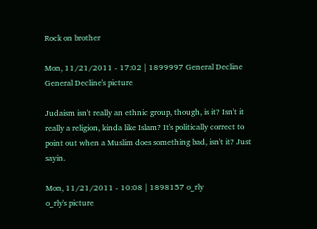Rock on brother

Mon, 11/21/2011 - 17:02 | 1899997 General Decline
General Decline's picture

Judaism isn't really an ethnic group, though, is it? Isn't it really a religion, kinda like Islam? It's politically correct to point out when a Muslim does something bad, isn't it? Just sayin.

Mon, 11/21/2011 - 10:08 | 1898157 o_rly
o_rly's picture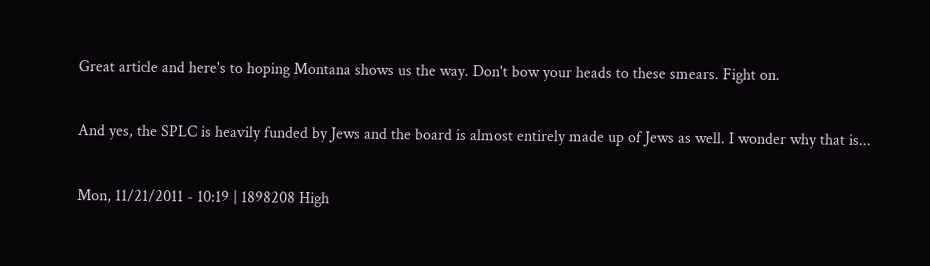Great article and here's to hoping Montana shows us the way. Don't bow your heads to these smears. Fight on.

And yes, the SPLC is heavily funded by Jews and the board is almost entirely made up of Jews as well. I wonder why that is...

Mon, 11/21/2011 - 10:19 | 1898208 High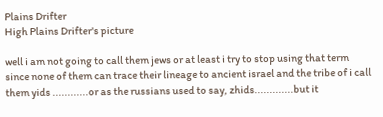Plains Drifter
High Plains Drifter's picture

well i am not going to call them jews or at least i try to stop using that term since none of them can trace their lineage to ancient israel and the tribe of i call them yids ............or as the russians used to say, zhids.............but it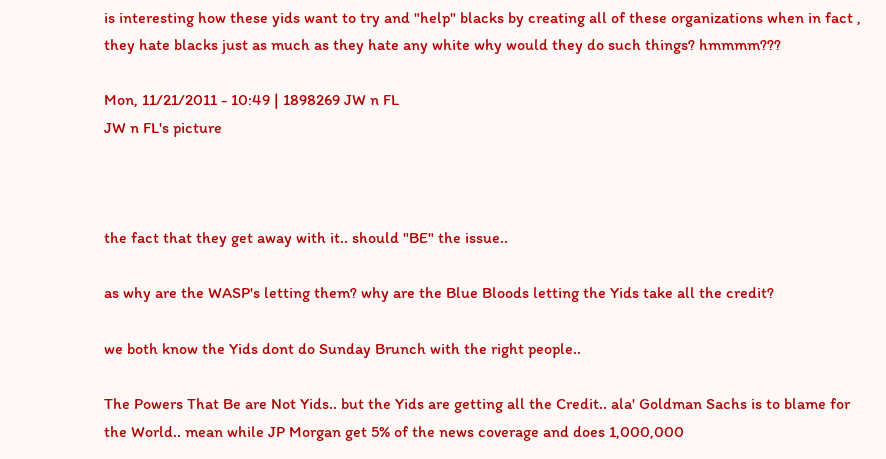is interesting how these yids want to try and "help" blacks by creating all of these organizations when in fact , they hate blacks just as much as they hate any white why would they do such things? hmmmm???

Mon, 11/21/2011 - 10:49 | 1898269 JW n FL
JW n FL's picture



the fact that they get away with it.. should "BE" the issue..

as why are the WASP's letting them? why are the Blue Bloods letting the Yids take all the credit?

we both know the Yids dont do Sunday Brunch with the right people..

The Powers That Be are Not Yids.. but the Yids are getting all the Credit.. ala' Goldman Sachs is to blame for the World.. mean while JP Morgan get 5% of the news coverage and does 1,000,000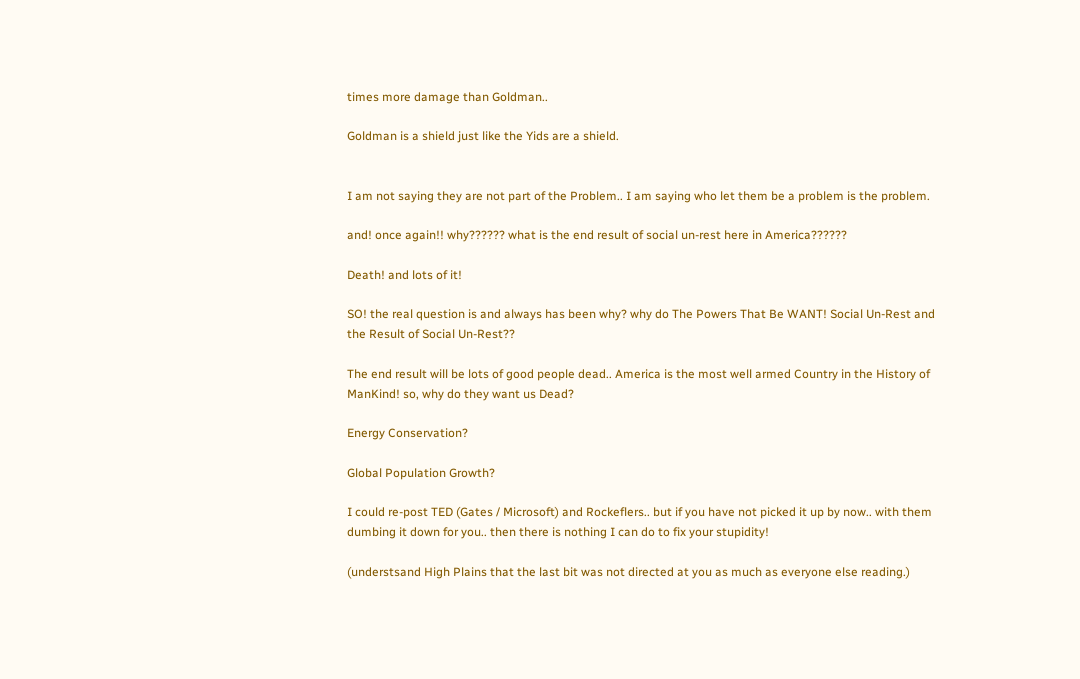times more damage than Goldman..

Goldman is a shield just like the Yids are a shield.


I am not saying they are not part of the Problem.. I am saying who let them be a problem is the problem.

and! once again!! why?????? what is the end result of social un-rest here in America??????

Death! and lots of it!

SO! the real question is and always has been why? why do The Powers That Be WANT! Social Un-Rest and the Result of Social Un-Rest??

The end result will be lots of good people dead.. America is the most well armed Country in the History of ManKind! so, why do they want us Dead?

Energy Conservation?

Global Population Growth?

I could re-post TED (Gates / Microsoft) and Rockeflers.. but if you have not picked it up by now.. with them dumbing it down for you.. then there is nothing I can do to fix your stupidity!

(understsand High Plains that the last bit was not directed at you as much as everyone else reading.)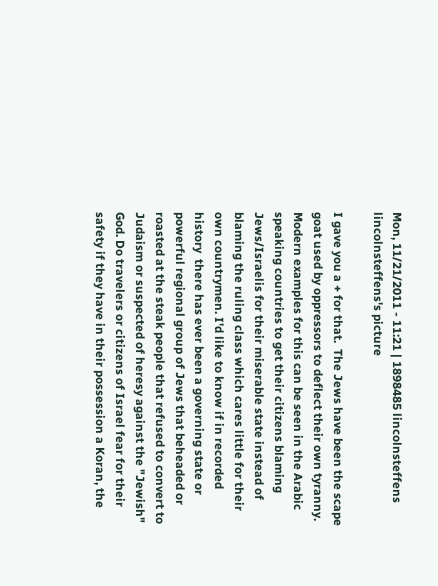Mon, 11/21/2011 - 11:21 | 1898485 lincolnsteffens
lincolnsteffens's picture

I gave you a + for that.  The Jews have been the scape goat used by oppressors to deflect their own tyranny. Modern examples for this can be seen in the Arabic speaking countries to get their citizens blaming Jews/Israelis for their miserable state instead of blaming the ruling class which cares little for their own countrymen. I'd like to know if in recorded history  there has ever been a governing state or powerful regional group of Jews that beheaded or roasted at the steak people that refused to convert to Judaism or suspected of heresy against the "Jewish" God. Do travelers or citizens of Israel fear for their safety if they have in their possession a Koran, the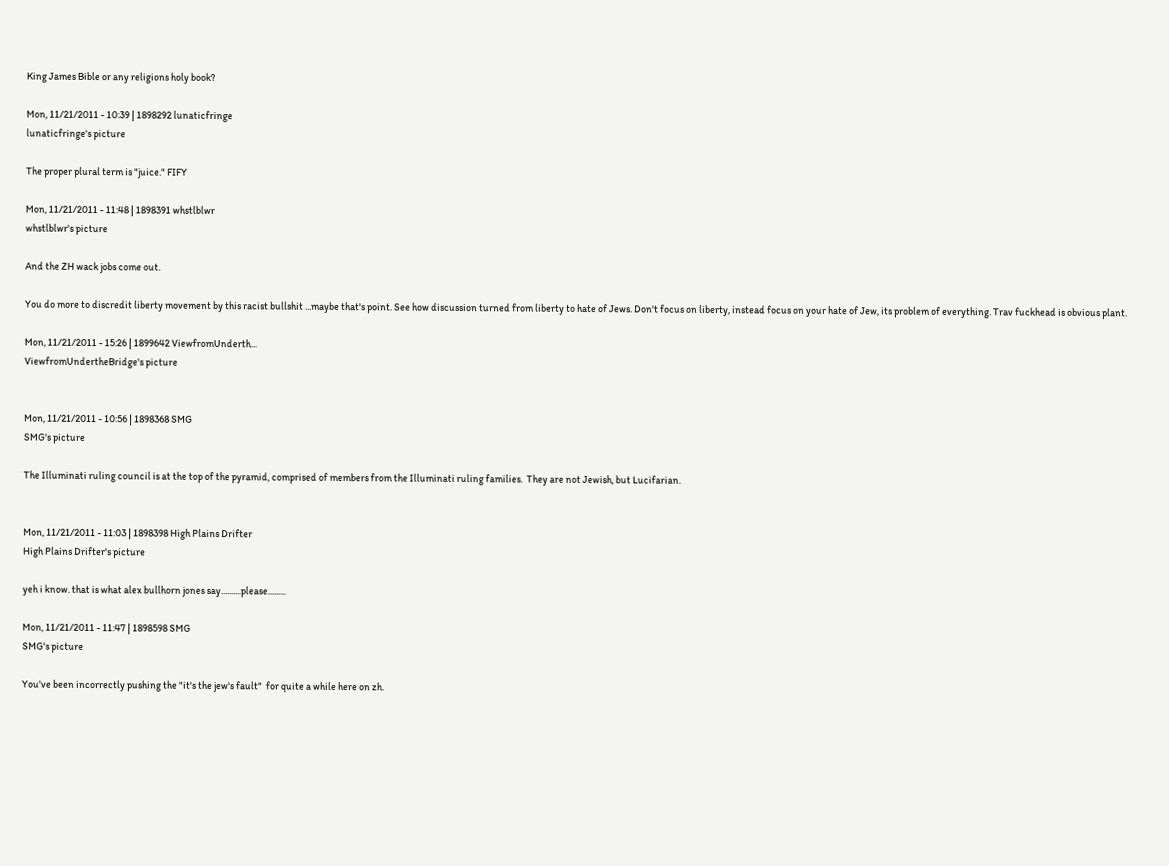King James Bible or any religions holy book?

Mon, 11/21/2011 - 10:39 | 1898292 lunaticfringe
lunaticfringe's picture

The proper plural term is "juice." FIFY

Mon, 11/21/2011 - 11:48 | 1898391 whstlblwr
whstlblwr's picture

And the ZH wack jobs come out.

You do more to discredit liberty movement by this racist bullshit ...maybe that's point. See how discussion turned from liberty to hate of Jews. Don't focus on liberty, instead focus on your hate of Jew, its problem of everything. Trav fuckhead is obvious plant.

Mon, 11/21/2011 - 15:26 | 1899642 ViewfromUnderth...
ViewfromUndertheBridge's picture


Mon, 11/21/2011 - 10:56 | 1898368 SMG
SMG's picture

The Illuminati ruling council is at the top of the pyramid, comprised of members from the Illuminati ruling families.  They are not Jewish, but Lucifarian.


Mon, 11/21/2011 - 11:03 | 1898398 High Plains Drifter
High Plains Drifter's picture

yeh i know. that is what alex bullhorn jones say..........please.........

Mon, 11/21/2011 - 11:47 | 1898598 SMG
SMG's picture

You've been incorrectly pushing the "it's the jew's fault"  for quite a while here on zh.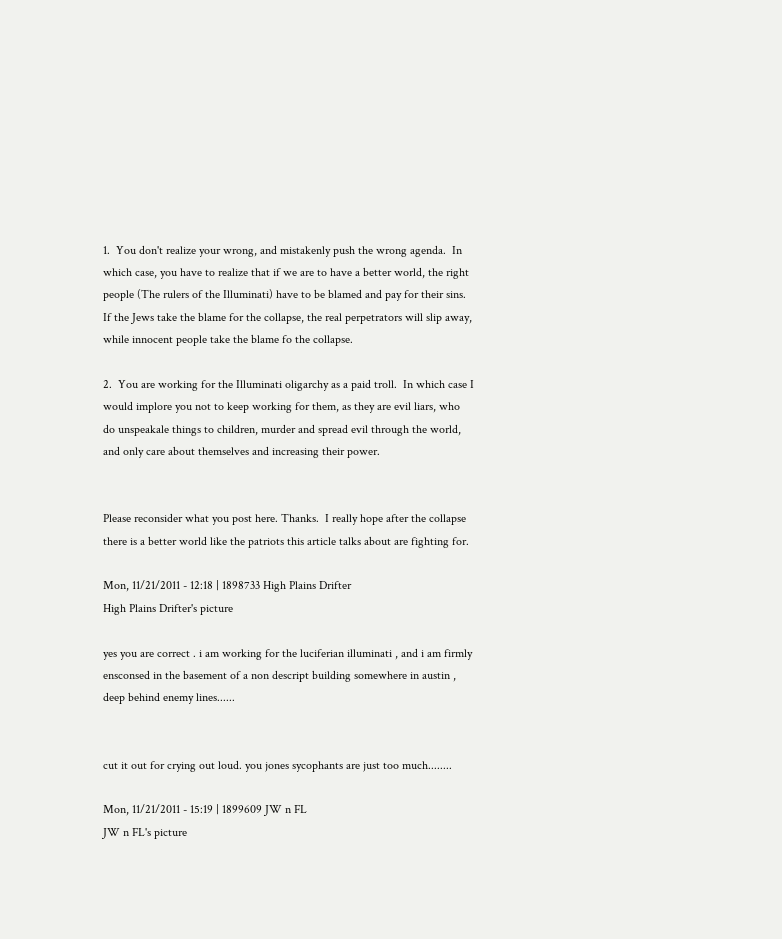1.  You don't realize your wrong, and mistakenly push the wrong agenda.  In which case, you have to realize that if we are to have a better world, the right people (The rulers of the Illuminati) have to be blamed and pay for their sins.  If the Jews take the blame for the collapse, the real perpetrators will slip away, while innocent people take the blame fo the collapse.

2.  You are working for the Illuminati oligarchy as a paid troll.  In which case I would implore you not to keep working for them, as they are evil liars, who do unspeakale things to children, murder and spread evil through the world, and only care about themselves and increasing their power.


Please reconsider what you post here. Thanks.  I really hope after the collapse there is a better world like the patriots this article talks about are fighting for.

Mon, 11/21/2011 - 12:18 | 1898733 High Plains Drifter
High Plains Drifter's picture

yes you are correct . i am working for the luciferian illuminati , and i am firmly ensconsed in the basement of a non descript building somewhere in austin , deep behind enemy lines......


cut it out for crying out loud. you jones sycophants are just too much........

Mon, 11/21/2011 - 15:19 | 1899609 JW n FL
JW n FL's picture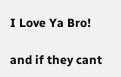I Love Ya Bro!

and if they cant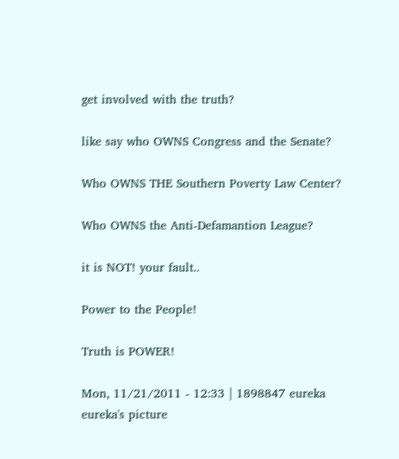get involved with the truth?

like say who OWNS Congress and the Senate?

Who OWNS THE Southern Poverty Law Center?

Who OWNS the Anti-Defamantion League?

it is NOT! your fault..

Power to the People!

Truth is POWER!

Mon, 11/21/2011 - 12:33 | 1898847 eureka
eureka's picture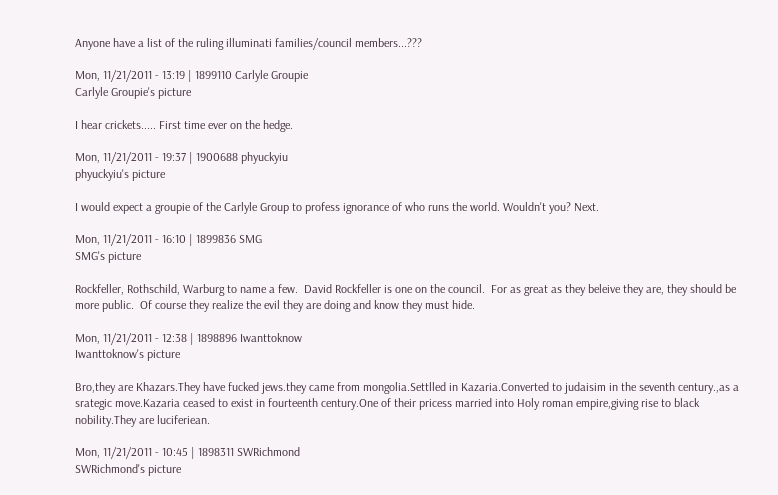Anyone have a list of the ruling illuminati families/council members...???

Mon, 11/21/2011 - 13:19 | 1899110 Carlyle Groupie
Carlyle Groupie's picture

I hear crickets..... First time ever on the hedge.

Mon, 11/21/2011 - 19:37 | 1900688 phyuckyiu
phyuckyiu's picture

I would expect a groupie of the Carlyle Group to profess ignorance of who runs the world. Wouldn't you? Next.

Mon, 11/21/2011 - 16:10 | 1899836 SMG
SMG's picture

Rockfeller, Rothschild, Warburg to name a few.  David Rockfeller is one on the council.  For as great as they beleive they are, they should be more public.  Of course they realize the evil they are doing and know they must hide.

Mon, 11/21/2011 - 12:38 | 1898896 Iwanttoknow
Iwanttoknow's picture

Bro,they are Khazars.They have fucked jews.they came from mongolia.Settlled in Kazaria.Converted to judaisim in the seventh century.,as a srategic move.Kazaria ceased to exist in fourteenth century.One of their pricess married into Holy roman empire,giving rise to black nobility.They are luciferiean.

Mon, 11/21/2011 - 10:45 | 1898311 SWRichmond
SWRichmond's picture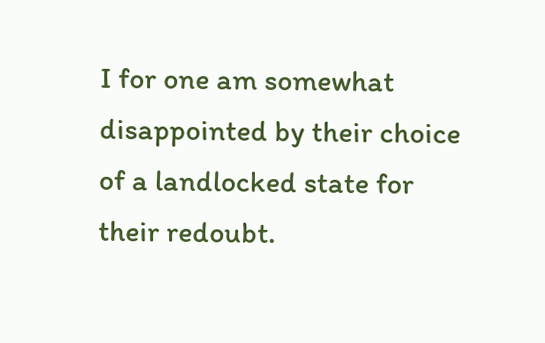I for one am somewhat disappointed by their choice of a landlocked state for their redoubt.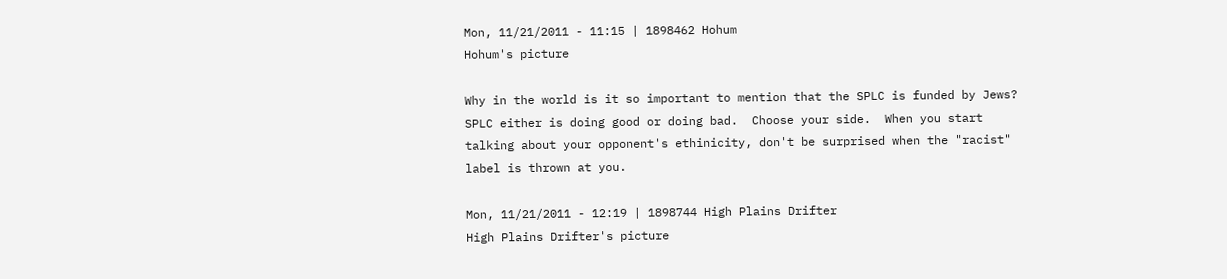Mon, 11/21/2011 - 11:15 | 1898462 Hohum
Hohum's picture

Why in the world is it so important to mention that the SPLC is funded by Jews?  SPLC either is doing good or doing bad.  Choose your side.  When you start talking about your opponent's ethinicity, don't be surprised when the "racist" label is thrown at you.

Mon, 11/21/2011 - 12:19 | 1898744 High Plains Drifter
High Plains Drifter's picture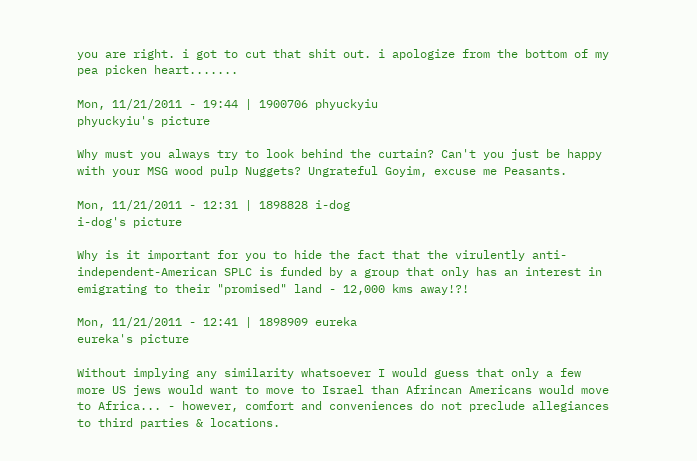you are right. i got to cut that shit out. i apologize from the bottom of my pea picken heart.......

Mon, 11/21/2011 - 19:44 | 1900706 phyuckyiu
phyuckyiu's picture

Why must you always try to look behind the curtain? Can't you just be happy with your MSG wood pulp Nuggets? Ungrateful Goyim, excuse me Peasants.

Mon, 11/21/2011 - 12:31 | 1898828 i-dog
i-dog's picture

Why is it important for you to hide the fact that the virulently anti-independent-American SPLC is funded by a group that only has an interest in emigrating to their "promised" land - 12,000 kms away!?!

Mon, 11/21/2011 - 12:41 | 1898909 eureka
eureka's picture

Without implying any similarity whatsoever I would guess that only a few more US jews would want to move to Israel than Afrincan Americans would move to Africa... - however, comfort and conveniences do not preclude allegiances to third parties & locations.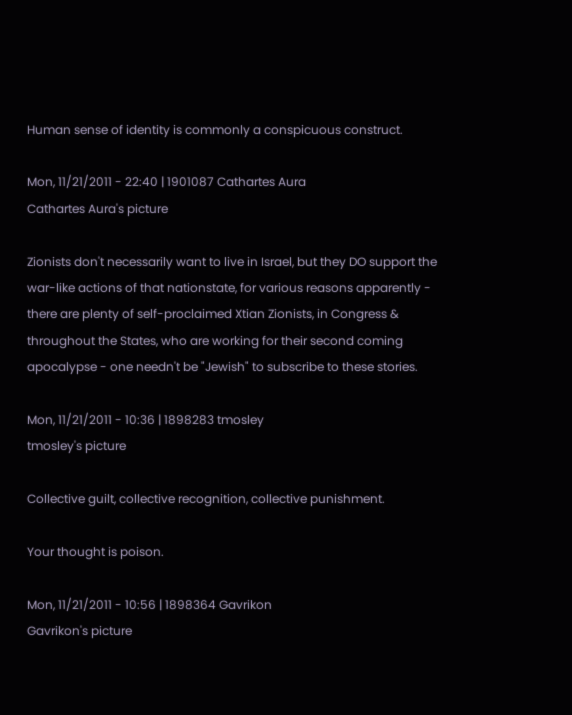Human sense of identity is commonly a conspicuous construct.

Mon, 11/21/2011 - 22:40 | 1901087 Cathartes Aura
Cathartes Aura's picture

Zionists don't necessarily want to live in Israel, but they DO support the war-like actions of that nationstate, for various reasons apparently - there are plenty of self-proclaimed Xtian Zionists, in Congress & throughout the States, who are working for their second coming apocalypse - one needn't be "Jewish" to subscribe to these stories.

Mon, 11/21/2011 - 10:36 | 1898283 tmosley
tmosley's picture

Collective guilt, collective recognition, collective punishment.

Your thought is poison.

Mon, 11/21/2011 - 10:56 | 1898364 Gavrikon
Gavrikon's picture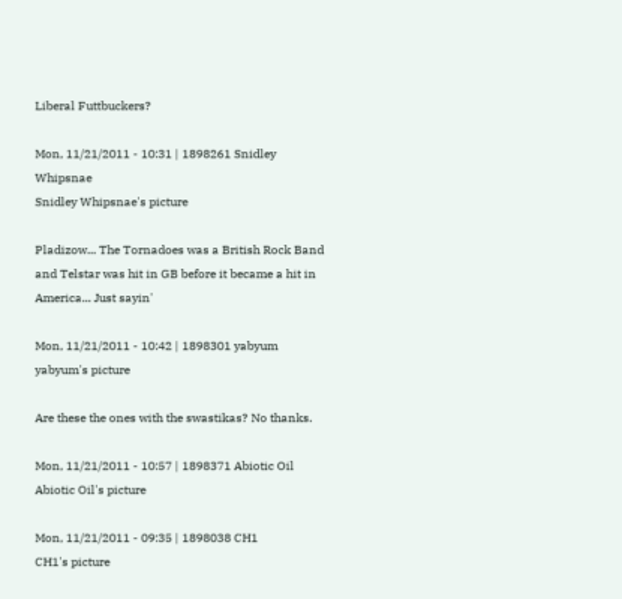Liberal Futtbuckers?

Mon, 11/21/2011 - 10:31 | 1898261 Snidley Whipsnae
Snidley Whipsnae's picture

Pladizow... The Tornadoes was a British Rock Band and Telstar was hit in GB before it became a hit in America... Just sayin'

Mon, 11/21/2011 - 10:42 | 1898301 yabyum
yabyum's picture

Are these the ones with the swastikas? No thanks.

Mon, 11/21/2011 - 10:57 | 1898371 Abiotic Oil
Abiotic Oil's picture

Mon, 11/21/2011 - 09:35 | 1898038 CH1
CH1's picture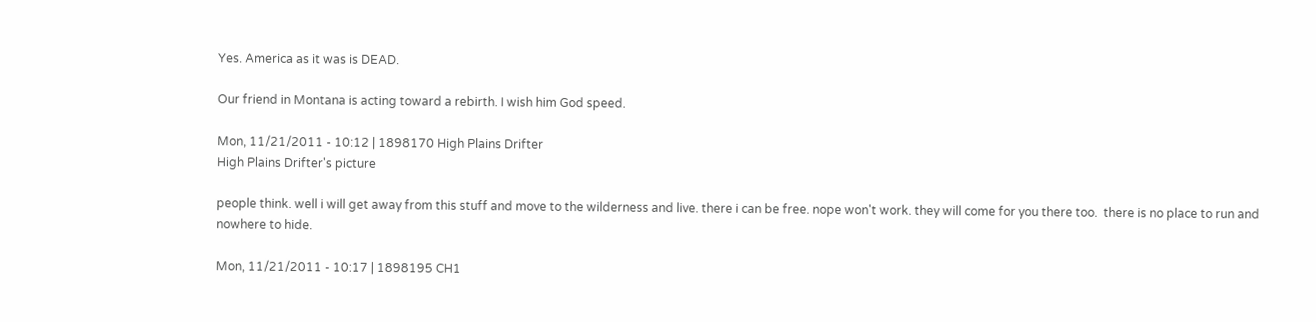Yes. America as it was is DEAD.

Our friend in Montana is acting toward a rebirth. I wish him God speed.

Mon, 11/21/2011 - 10:12 | 1898170 High Plains Drifter
High Plains Drifter's picture

people think. well i will get away from this stuff and move to the wilderness and live. there i can be free. nope won't work. they will come for you there too.  there is no place to run and nowhere to hide.

Mon, 11/21/2011 - 10:17 | 1898195 CH1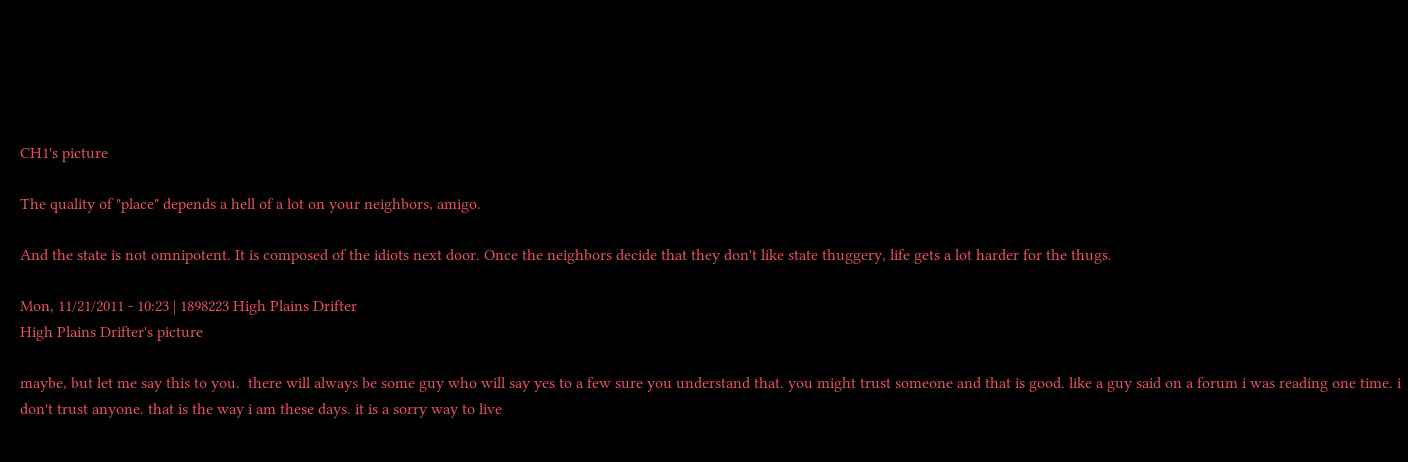CH1's picture

The quality of "place" depends a hell of a lot on your neighbors, amigo.

And the state is not omnipotent. It is composed of the idiots next door. Once the neighbors decide that they don't like state thuggery, life gets a lot harder for the thugs.

Mon, 11/21/2011 - 10:23 | 1898223 High Plains Drifter
High Plains Drifter's picture

maybe, but let me say this to you.  there will always be some guy who will say yes to a few sure you understand that. you might trust someone and that is good. like a guy said on a forum i was reading one time. i don't trust anyone. that is the way i am these days. it is a sorry way to live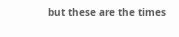but these are the times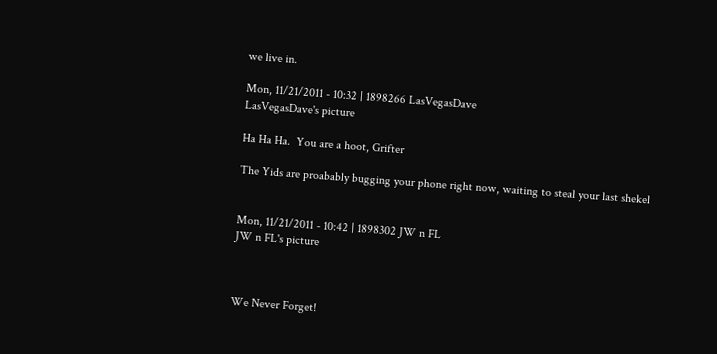we live in.

Mon, 11/21/2011 - 10:32 | 1898266 LasVegasDave
LasVegasDave's picture

Ha Ha Ha.  You are a hoot, Grifter

The Yids are proabably bugging your phone right now, waiting to steal your last shekel


Mon, 11/21/2011 - 10:42 | 1898302 JW n FL
JW n FL's picture



We Never Forget!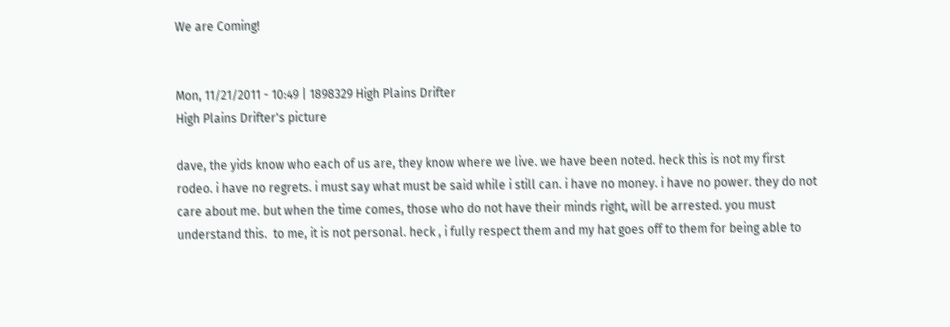We are Coming!


Mon, 11/21/2011 - 10:49 | 1898329 High Plains Drifter
High Plains Drifter's picture

dave, the yids know who each of us are, they know where we live. we have been noted. heck this is not my first rodeo. i have no regrets. i must say what must be said while i still can. i have no money. i have no power. they do not care about me. but when the time comes, those who do not have their minds right, will be arrested. you must understand this.  to me, it is not personal. heck , i fully respect them and my hat goes off to them for being able to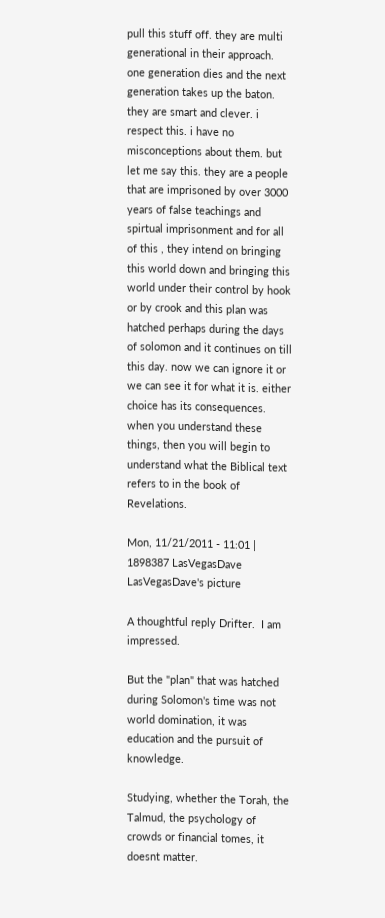pull this stuff off. they are multi generational in their approach. one generation dies and the next generation takes up the baton. they are smart and clever. i respect this. i have no misconceptions about them. but let me say this. they are a people that are imprisoned by over 3000 years of false teachings and spirtual imprisonment and for all of this , they intend on bringing this world down and bringing this world under their control by hook or by crook and this plan was hatched perhaps during the days of solomon and it continues on till this day. now we can ignore it or we can see it for what it is. either choice has its consequences. when you understand these things, then you will begin to understand what the Biblical text refers to in the book of Revelations.

Mon, 11/21/2011 - 11:01 | 1898387 LasVegasDave
LasVegasDave's picture

A thoughtful reply Drifter.  I am impressed.

But the "plan" that was hatched during Solomon's time was not world domination, it was education and the pursuit of knowledge.

Studying, whether the Torah, the Talmud, the psychology of crowds or financial tomes, it doesnt matter.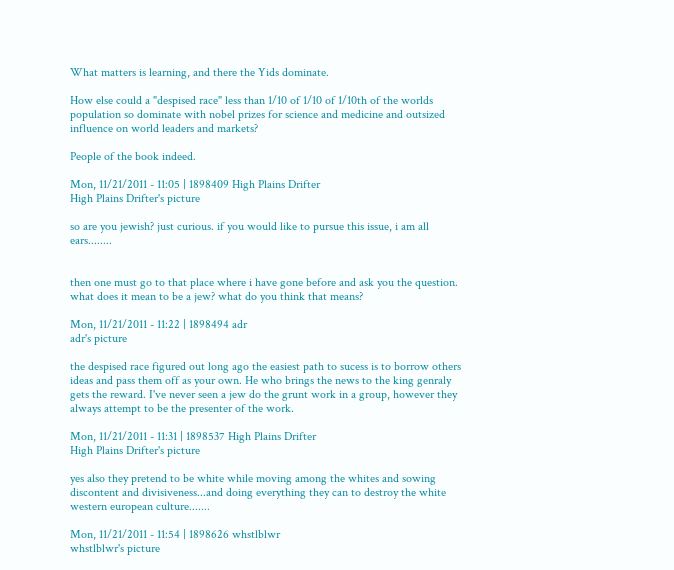What matters is learning, and there the Yids dominate.

How else could a "despised race" less than 1/10 of 1/10 of 1/10th of the worlds population so dominate with nobel prizes for science and medicine and outsized influence on world leaders and markets?

People of the book indeed.

Mon, 11/21/2011 - 11:05 | 1898409 High Plains Drifter
High Plains Drifter's picture

so are you jewish? just curious. if you would like to pursue this issue, i am all ears........


then one must go to that place where i have gone before and ask you the question. what does it mean to be a jew? what do you think that means?

Mon, 11/21/2011 - 11:22 | 1898494 adr
adr's picture

the despised race figured out long ago the easiest path to sucess is to borrow others ideas and pass them off as your own. He who brings the news to the king genraly gets the reward. I've never seen a jew do the grunt work in a group, however they always attempt to be the presenter of the work.

Mon, 11/21/2011 - 11:31 | 1898537 High Plains Drifter
High Plains Drifter's picture

yes also they pretend to be white while moving among the whites and sowing discontent and divisiveness...and doing everything they can to destroy the white western european culture.......

Mon, 11/21/2011 - 11:54 | 1898626 whstlblwr
whstlblwr's picture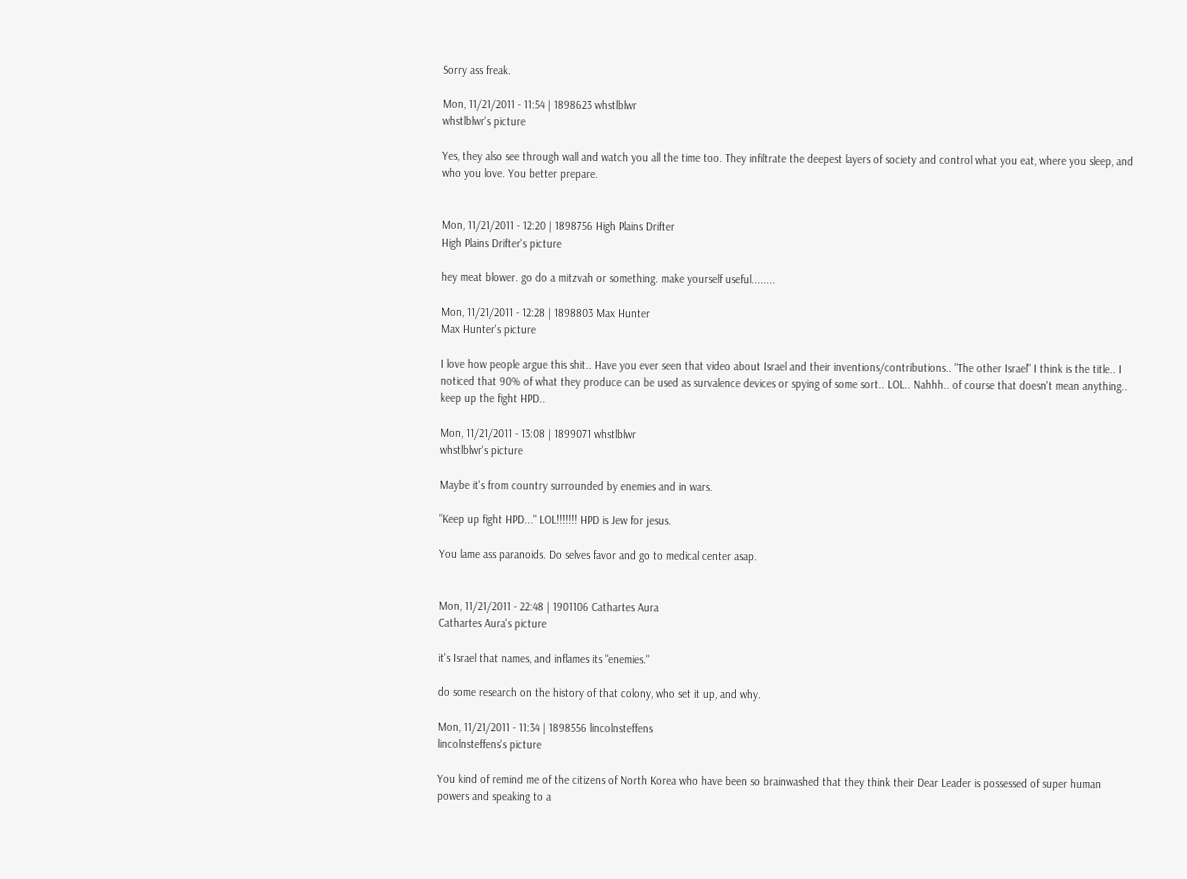Sorry ass freak.

Mon, 11/21/2011 - 11:54 | 1898623 whstlblwr
whstlblwr's picture

Yes, they also see through wall and watch you all the time too. They infiltrate the deepest layers of society and control what you eat, where you sleep, and who you love. You better prepare.


Mon, 11/21/2011 - 12:20 | 1898756 High Plains Drifter
High Plains Drifter's picture

hey meat blower. go do a mitzvah or something. make yourself useful........

Mon, 11/21/2011 - 12:28 | 1898803 Max Hunter
Max Hunter's picture

I love how people argue this shit.. Have you ever seen that video about Israel and their inventions/contributions.. "The other Israel" I think is the title.. I noticed that 90% of what they produce can be used as survalence devices or spying of some sort.. LOL.. Nahhh.. of course that doesn't mean anything.. keep up the fight HPD..

Mon, 11/21/2011 - 13:08 | 1899071 whstlblwr
whstlblwr's picture

Maybe it's from country surrounded by enemies and in wars.

"Keep up fight HPD..." LOL!!!!!!! HPD is Jew for jesus.

You lame ass paranoids. Do selves favor and go to medical center asap.


Mon, 11/21/2011 - 22:48 | 1901106 Cathartes Aura
Cathartes Aura's picture

it's Israel that names, and inflames its "enemies."

do some research on the history of that colony, who set it up, and why.

Mon, 11/21/2011 - 11:34 | 1898556 lincolnsteffens
lincolnsteffens's picture

You kind of remind me of the citizens of North Korea who have been so brainwashed that they think their Dear Leader is possessed of super human powers and speaking to a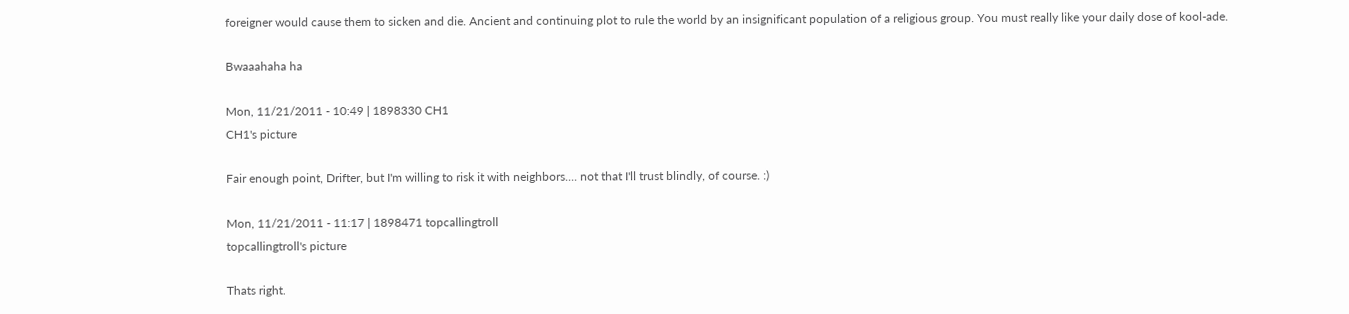foreigner would cause them to sicken and die. Ancient and continuing plot to rule the world by an insignificant population of a religious group. You must really like your daily dose of kool-ade.

Bwaaahaha ha

Mon, 11/21/2011 - 10:49 | 1898330 CH1
CH1's picture

Fair enough point, Drifter, but I'm willing to risk it with neighbors.... not that I'll trust blindly, of course. :)

Mon, 11/21/2011 - 11:17 | 1898471 topcallingtroll
topcallingtroll's picture

Thats right.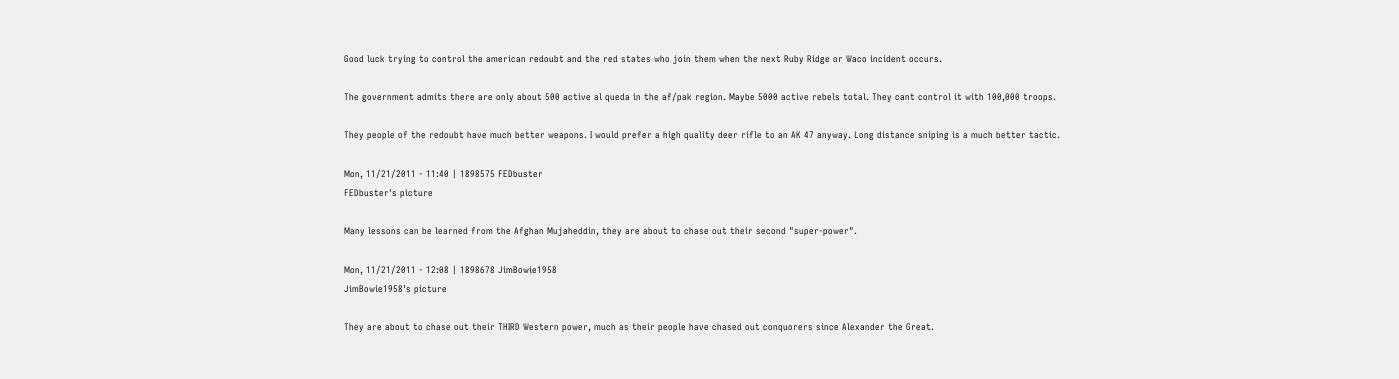Good luck trying to control the american redoubt and the red states who join them when the next Ruby Ridge or Waco incident occurs.

The government admits there are only about 500 active al queda in the af/pak region. Maybe 5000 active rebels total. They cant control it with 100,000 troops.

They people of the redoubt have much better weapons. I would prefer a high quality deer rifle to an AK 47 anyway. Long distance sniping is a much better tactic.

Mon, 11/21/2011 - 11:40 | 1898575 FEDbuster
FEDbuster's picture

Many lessons can be learned from the Afghan Mujaheddin, they are about to chase out their second "super-power".

Mon, 11/21/2011 - 12:08 | 1898678 JimBowie1958
JimBowie1958's picture

They are about to chase out their THIRD Western power, much as their people have chased out conquorers since Alexander the Great.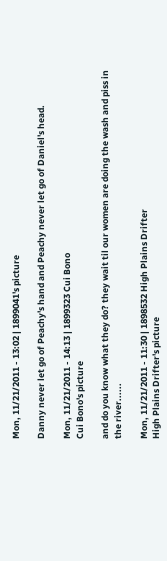Mon, 11/21/2011 - 13:02 | 1899041's picture

Danny never let go of Peachy's hand and Peachy never let go of Daniel's head.

Mon, 11/21/2011 - 14:13 | 1899323 Cui Bono
Cui Bono's picture

and do you know what they do? they wait til our women are doing the wash and piss in the river......

Mon, 11/21/2011 - 11:30 | 1898532 High Plains Drifter
High Plains Drifter's picture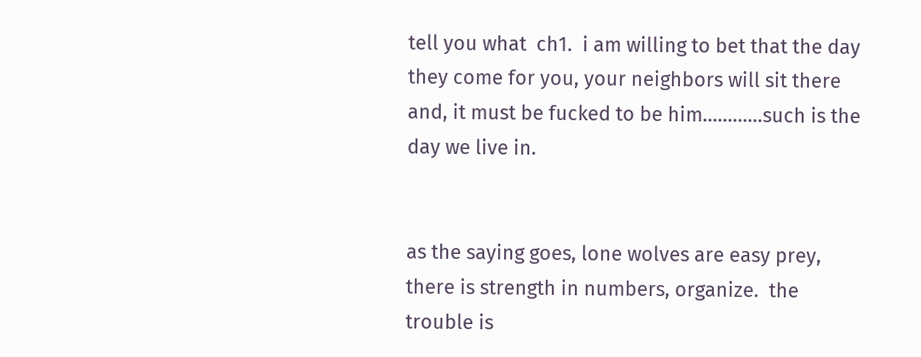tell you what  ch1.  i am willing to bet that the day they come for you, your neighbors will sit there and, it must be fucked to be him............such is the day we live in.


as the saying goes, lone wolves are easy prey, there is strength in numbers, organize.  the trouble is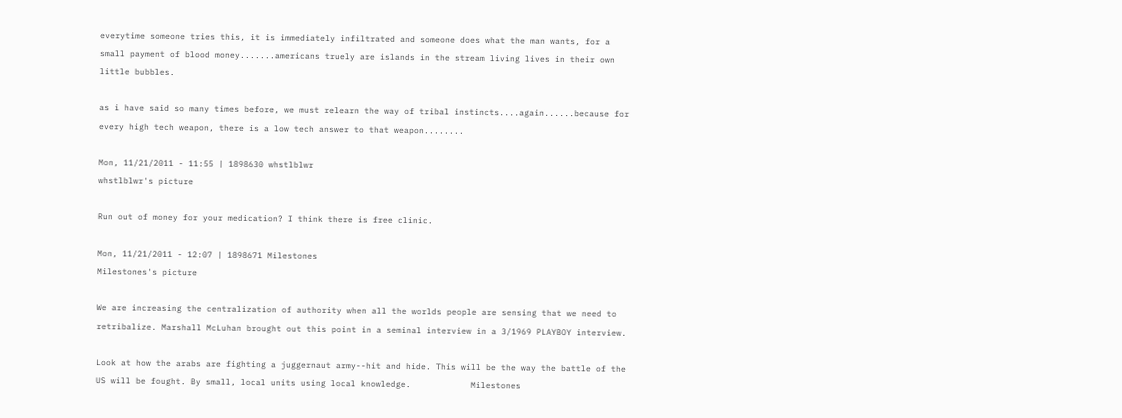everytime someone tries this, it is immediately infiltrated and someone does what the man wants, for a small payment of blood money.......americans truely are islands in the stream living lives in their own little bubbles.

as i have said so many times before, we must relearn the way of tribal instincts....again......because for every high tech weapon, there is a low tech answer to that weapon........

Mon, 11/21/2011 - 11:55 | 1898630 whstlblwr
whstlblwr's picture

Run out of money for your medication? I think there is free clinic.

Mon, 11/21/2011 - 12:07 | 1898671 Milestones
Milestones's picture

We are increasing the centralization of authority when all the worlds people are sensing that we need to retribalize. Marshall McLuhan brought out this point in a seminal interview in a 3/1969 PLAYBOY interview.

Look at how the arabs are fighting a juggernaut army--hit and hide. This will be the way the battle of the US will be fought. By small, local units using local knowledge.            Milestones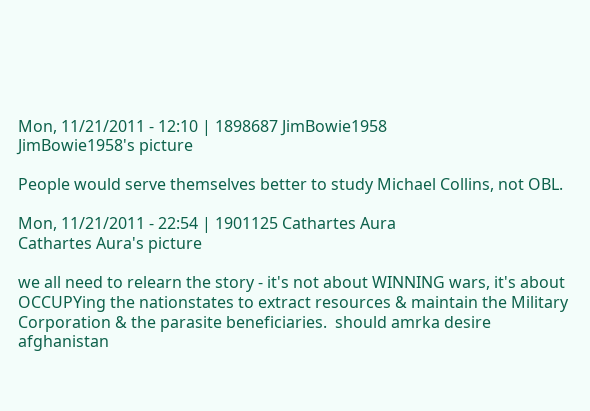Mon, 11/21/2011 - 12:10 | 1898687 JimBowie1958
JimBowie1958's picture

People would serve themselves better to study Michael Collins, not OBL.

Mon, 11/21/2011 - 22:54 | 1901125 Cathartes Aura
Cathartes Aura's picture

we all need to relearn the story - it's not about WINNING wars, it's about OCCUPYing the nationstates to extract resources & maintain the Military Corporation & the parasite beneficiaries.  should amrka desire afghanistan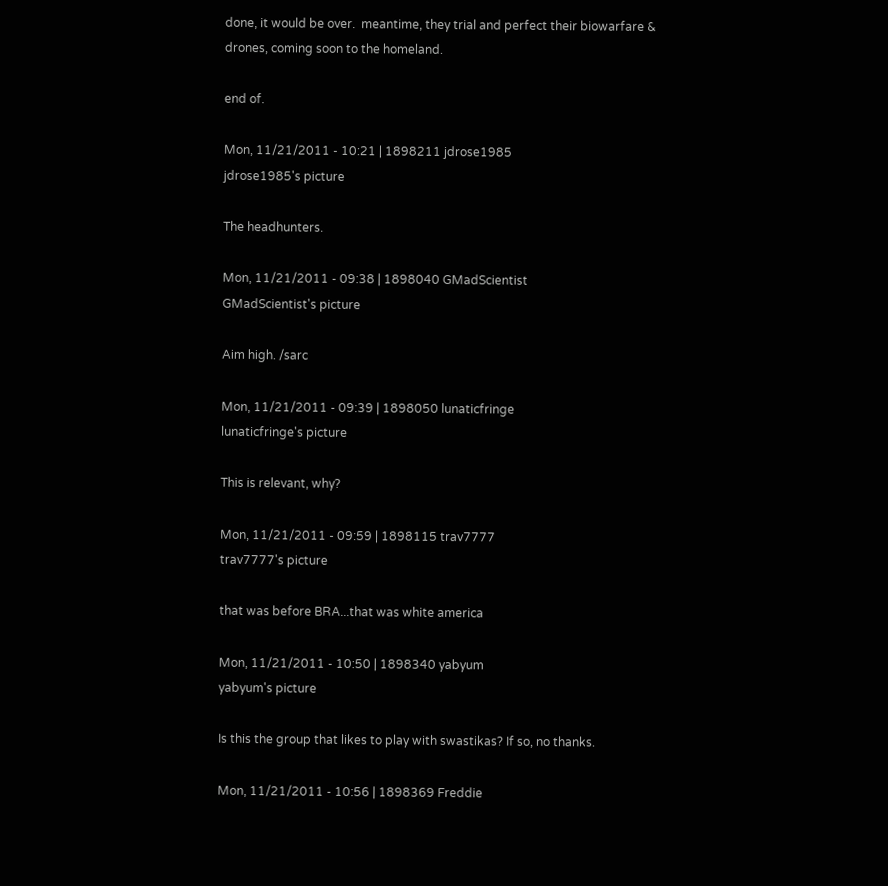done, it would be over.  meantime, they trial and perfect their biowarfare & drones, coming soon to the homeland.

end of.

Mon, 11/21/2011 - 10:21 | 1898211 jdrose1985
jdrose1985's picture

The headhunters.

Mon, 11/21/2011 - 09:38 | 1898040 GMadScientist
GMadScientist's picture

Aim high. /sarc

Mon, 11/21/2011 - 09:39 | 1898050 lunaticfringe
lunaticfringe's picture

This is relevant, why?

Mon, 11/21/2011 - 09:59 | 1898115 trav7777
trav7777's picture

that was before BRA...that was white america

Mon, 11/21/2011 - 10:50 | 1898340 yabyum
yabyum's picture

Is this the group that likes to play with swastikas? If so, no thanks.

Mon, 11/21/2011 - 10:56 | 1898369 Freddie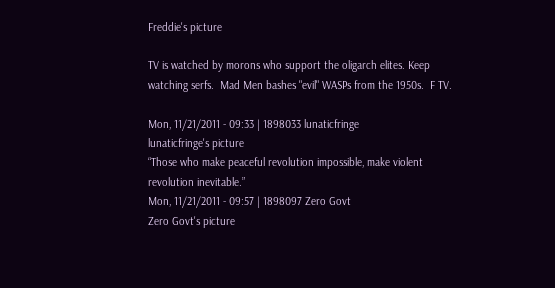Freddie's picture

TV is watched by morons who support the oligarch elites. Keep watching serfs.  Mad Men bashes "evil" WASPs from the 1950s.  F TV.

Mon, 11/21/2011 - 09:33 | 1898033 lunaticfringe
lunaticfringe's picture
“Those who make peaceful revolution impossible, make violent revolution inevitable.”
Mon, 11/21/2011 - 09:57 | 1898097 Zero Govt
Zero Govt's picture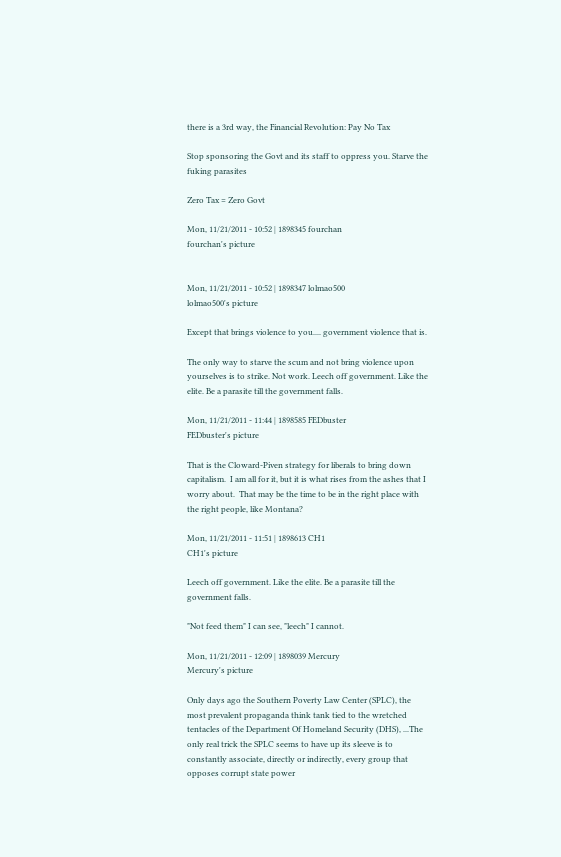there is a 3rd way, the Financial Revolution: Pay No Tax

Stop sponsoring the Govt and its staff to oppress you. Starve the fuking parasites

Zero Tax = Zero Govt

Mon, 11/21/2011 - 10:52 | 1898345 fourchan
fourchan's picture


Mon, 11/21/2011 - 10:52 | 1898347 lolmao500
lolmao500's picture

Except that brings violence to you.... government violence that is.

The only way to starve the scum and not bring violence upon yourselves is to strike. Not work. Leech off government. Like the elite. Be a parasite till the government falls.

Mon, 11/21/2011 - 11:44 | 1898585 FEDbuster
FEDbuster's picture

That is the Cloward-Piven strategy for liberals to bring down capitalism.  I am all for it, but it is what rises from the ashes that I worry about.  That may be the time to be in the right place with the right people, like Montana?

Mon, 11/21/2011 - 11:51 | 1898613 CH1
CH1's picture

Leech off government. Like the elite. Be a parasite till the government falls.

"Not feed them" I can see, "leech" I cannot.

Mon, 11/21/2011 - 12:09 | 1898039 Mercury
Mercury's picture

Only days ago the Southern Poverty Law Center (SPLC), the most prevalent propaganda think tank tied to the wretched tentacles of the Department Of Homeland Security (DHS), ...The only real trick the SPLC seems to have up its sleeve is to constantly associate, directly or indirectly, every group that opposes corrupt state power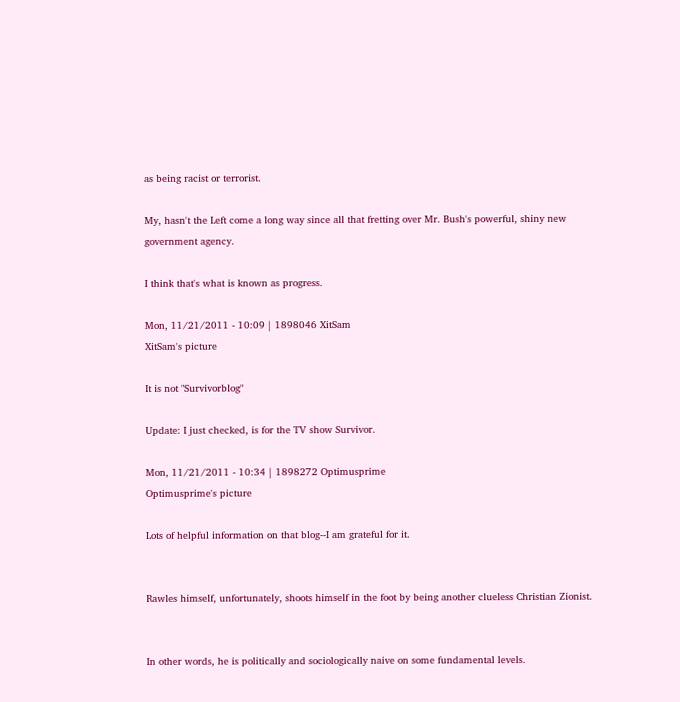as being racist or terrorist.

My, hasn't the Left come a long way since all that fretting over Mr. Bush's powerful, shiny new government agency.

I think that's what is known as progress.

Mon, 11/21/2011 - 10:09 | 1898046 XitSam
XitSam's picture

It is not "Survivorblog"

Update: I just checked, is for the TV show Survivor.

Mon, 11/21/2011 - 10:34 | 1898272 Optimusprime
Optimusprime's picture

Lots of helpful information on that blog--I am grateful for it.


Rawles himself, unfortunately, shoots himself in the foot by being another clueless Christian Zionist.


In other words, he is politically and sociologically naive on some fundamental levels.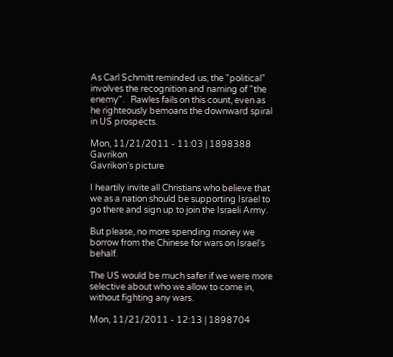As Carl Schmitt reminded us, the "political" involves the recognition and naming of "the enemy".   Rawles fails on this count, even as he righteously bemoans the downward spiral in US prospects.

Mon, 11/21/2011 - 11:03 | 1898388 Gavrikon
Gavrikon's picture

I heartily invite all Christians who believe that we as a nation should be supporting Israel to go there and sign up to join the Israeli Army.

But please, no more spending money we borrow from the Chinese for wars on Israel's behalf.

The US would be much safer if we were more selective about who we allow to come in, without fighting any wars.

Mon, 11/21/2011 - 12:13 | 1898704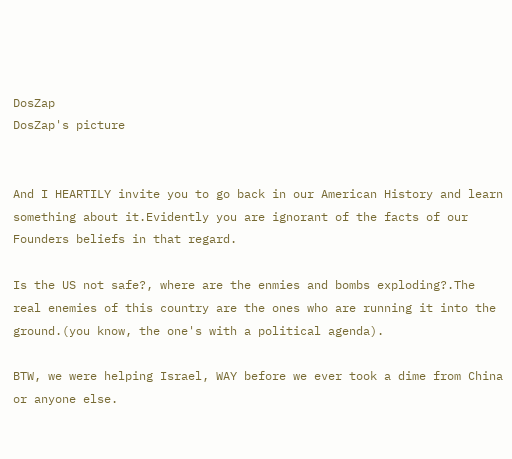DosZap
DosZap's picture


And I HEARTILY invite you to go back in our American History and learn something about it.Evidently you are ignorant of the facts of our Founders beliefs in that regard.

Is the US not safe?, where are the enmies and bombs exploding?.The real enemies of this country are the ones who are running it into the ground.(you know, the one's with a political agenda).

BTW, we were helping Israel, WAY before we ever took a dime from China or anyone else.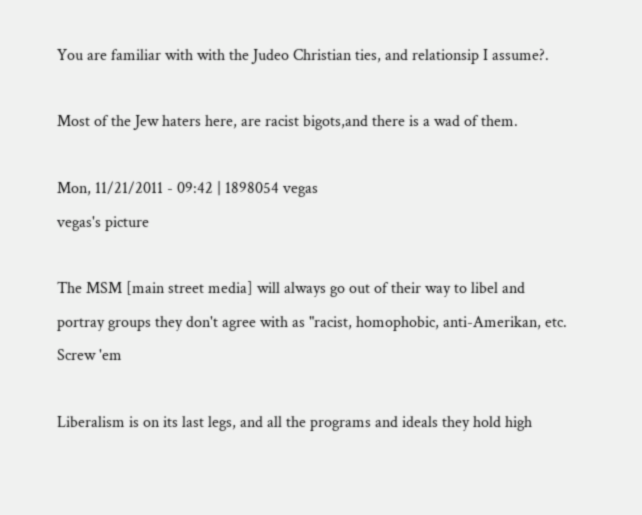You are familiar with with the Judeo Christian ties, and relationsip I assume?.

Most of the Jew haters here, are racist bigots,and there is a wad of them.

Mon, 11/21/2011 - 09:42 | 1898054 vegas
vegas's picture

The MSM [main street media] will always go out of their way to libel and portray groups they don't agree with as "racist, homophobic, anti-Amerikan, etc. Screw 'em

Liberalism is on its last legs, and all the programs and ideals they hold high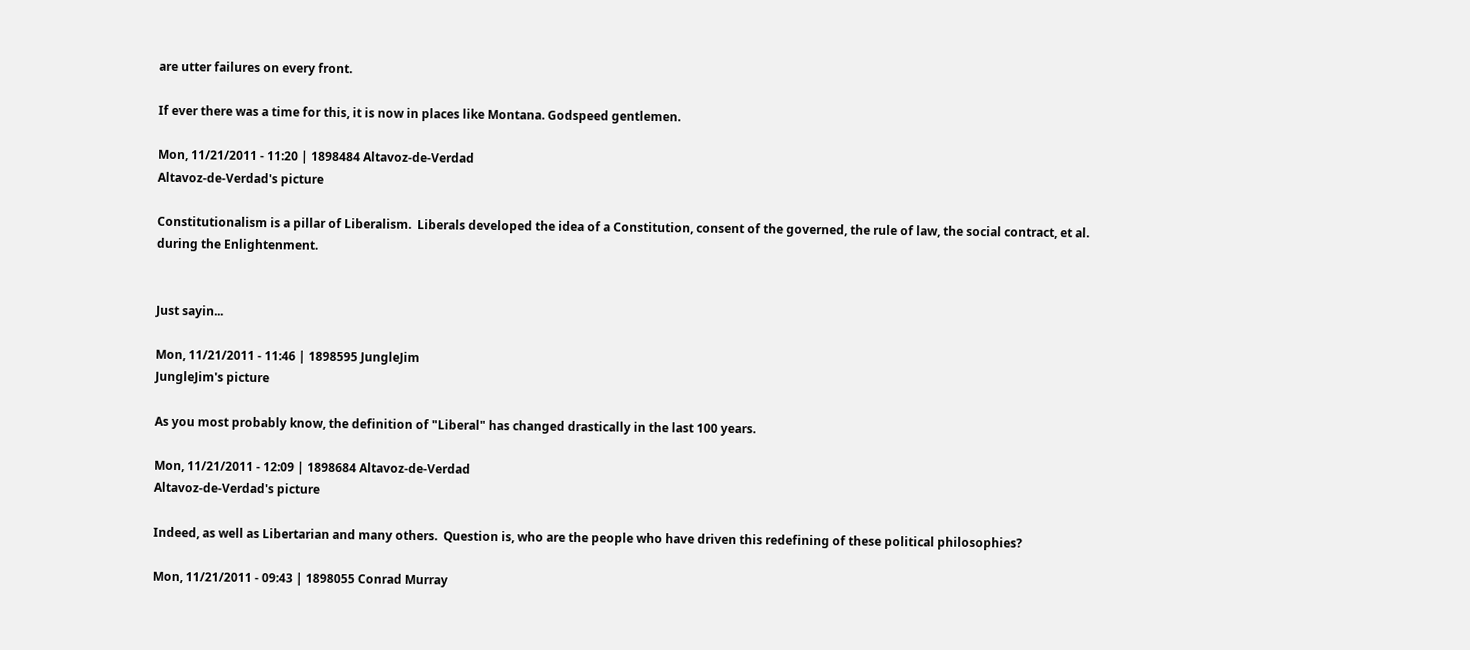are utter failures on every front.

If ever there was a time for this, it is now in places like Montana. Godspeed gentlemen.

Mon, 11/21/2011 - 11:20 | 1898484 Altavoz-de-Verdad
Altavoz-de-Verdad's picture

Constitutionalism is a pillar of Liberalism.  Liberals developed the idea of a Constitution, consent of the governed, the rule of law, the social contract, et al. during the Enlightenment.


Just sayin...

Mon, 11/21/2011 - 11:46 | 1898595 JungleJim
JungleJim's picture

As you most probably know, the definition of "Liberal" has changed drastically in the last 100 years.

Mon, 11/21/2011 - 12:09 | 1898684 Altavoz-de-Verdad
Altavoz-de-Verdad's picture

Indeed, as well as Libertarian and many others.  Question is, who are the people who have driven this redefining of these political philosophies?

Mon, 11/21/2011 - 09:43 | 1898055 Conrad Murray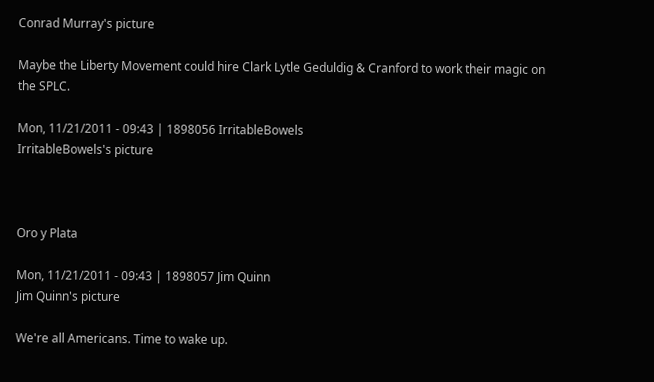Conrad Murray's picture

Maybe the Liberty Movement could hire Clark Lytle Geduldig & Cranford to work their magic on the SPLC.

Mon, 11/21/2011 - 09:43 | 1898056 IrritableBowels
IrritableBowels's picture



Oro y Plata

Mon, 11/21/2011 - 09:43 | 1898057 Jim Quinn
Jim Quinn's picture

We're all Americans. Time to wake up.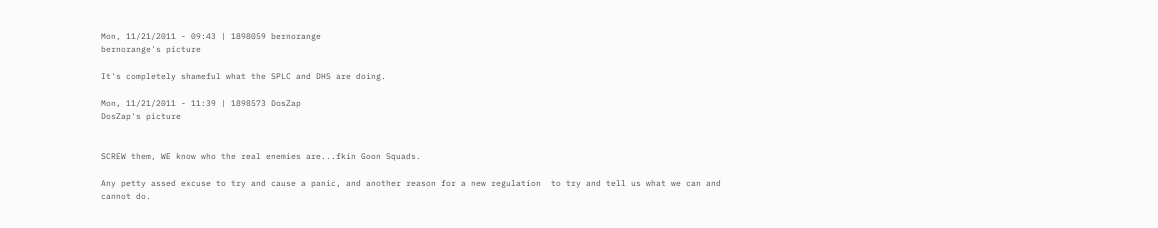Mon, 11/21/2011 - 09:43 | 1898059 bernorange
bernorange's picture

It's completely shameful what the SPLC and DHS are doing.

Mon, 11/21/2011 - 11:39 | 1898573 DosZap
DosZap's picture


SCREW them, WE know who the real enemies are...fkin Goon Squads.

Any petty assed excuse to try and cause a panic, and another reason for a new regulation  to try and tell us what we can and cannot do.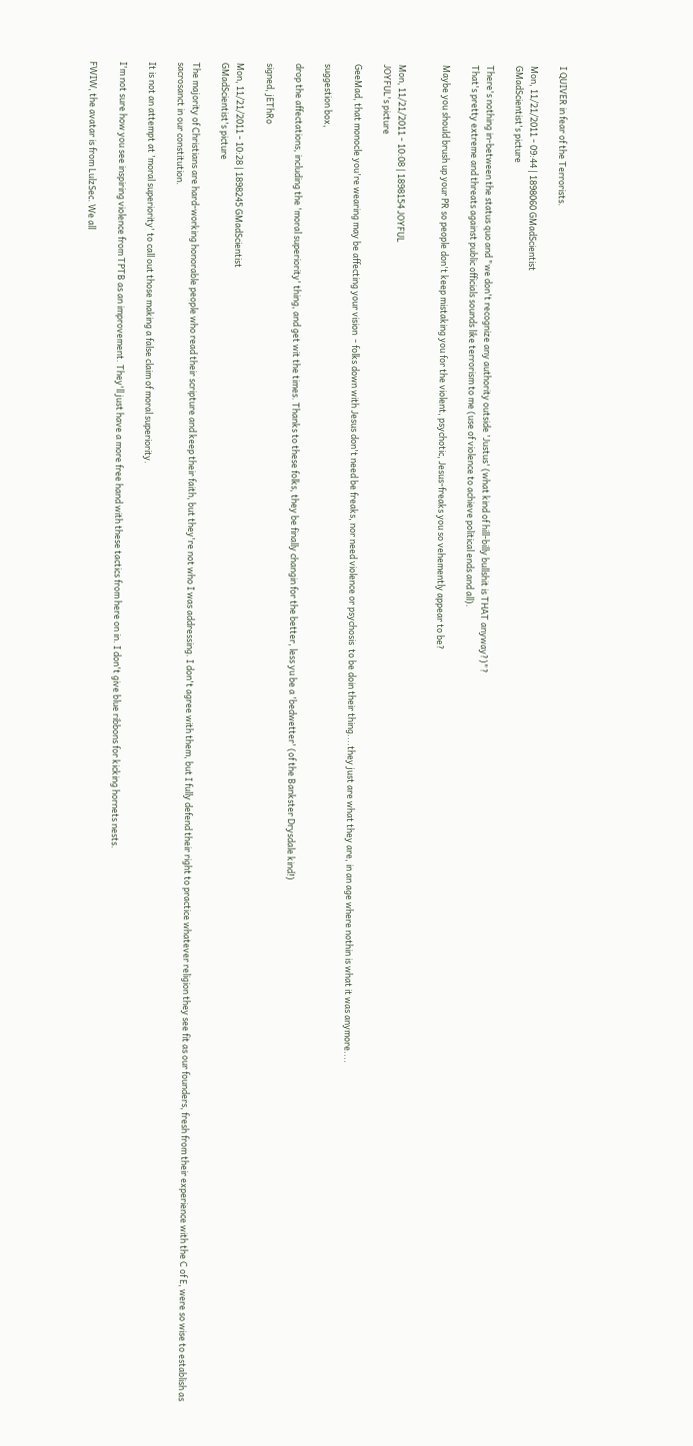I QUIVER in fear of the Terrorists.

Mon, 11/21/2011 - 09:44 | 1898060 GMadScientist
GMadScientist's picture

There's nothing in-between the status quo and "we don't recognize any authority outside 'Justus' (what kind of hill-billy bullshit is THAT anyway?)"?
That's pretty extreme and threats against public officials sounds like terrorism to me (use of violence to achieve political ends and all).

Maybe you should brush up your PR so people don't keep mistaking you for the violent, psychotic, Jesus-freaks you so vehemently appear to be?


Mon, 11/21/2011 - 10:08 | 1898154 JOYFUL
JOYFUL's picture

GeeMad, that monocle you're wearing may be affecting your vision  - folks down with Jesus don't need be freaks, nor need violence or psychosis  to be doin their thing....they just are what they are, in an age where nothin is what it was anymore....

suggestion box,

drop the affectations, including the 'moral superiority' thing, and get wit the times. Thanks to these folks, they be finally changin for the better, less yu be a 'bedwetter' (of the Bankster Drysdale kind!)

signed, jEThRo

Mon, 11/21/2011 - 10:28 | 1898245 GMadScientist
GMadScientist's picture

The majority of Christians are hard-working honorable people who read their scripture and keep their faith, but they're not who I was addressing. I don't agree with them, but I fully defend their right to practice whatever religion they see fit as our founders, fresh from their experience with the C of E, were so wise to establish as sacrosanct in our constitution.

It is not an attempt at 'moral superiority' to call out those making a false claim of moral superiority.

I'm not sure how you see inspiring violence from TPTB as an improvement. They'll just have a more free hand with these tactics from here on in. I don't give blue ribbons for kicking hornets nests.

FWIW, the avatar is from LulzSec. We all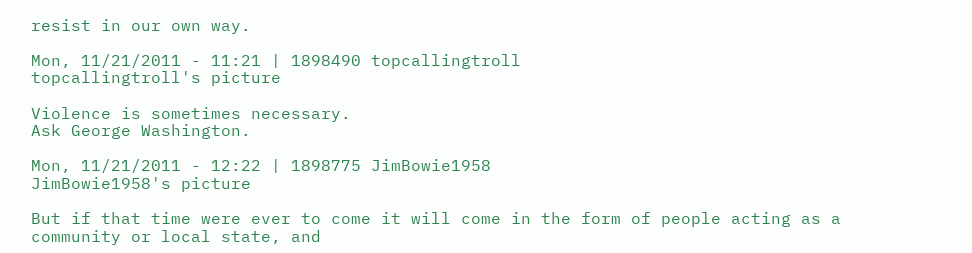resist in our own way.

Mon, 11/21/2011 - 11:21 | 1898490 topcallingtroll
topcallingtroll's picture

Violence is sometimes necessary.
Ask George Washington.

Mon, 11/21/2011 - 12:22 | 1898775 JimBowie1958
JimBowie1958's picture

But if that time were ever to come it will come in the form of people acting as a community or local state, and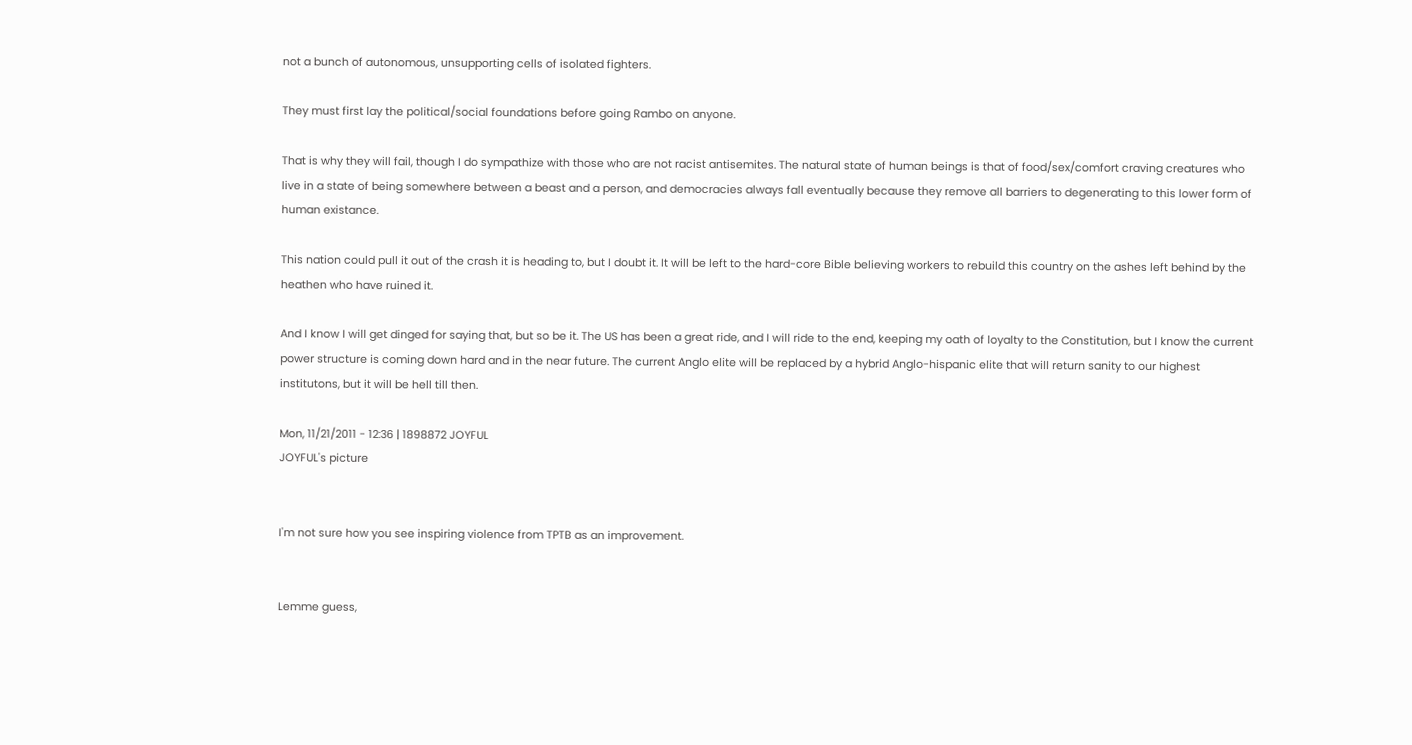not a bunch of autonomous, unsupporting cells of isolated fighters.

They must first lay the political/social foundations before going Rambo on anyone.

That is why they will fail, though I do sympathize with those who are not racist antisemites. The natural state of human beings is that of food/sex/comfort craving creatures who live in a state of being somewhere between a beast and a person, and democracies always fall eventually because they remove all barriers to degenerating to this lower form of human existance.

This nation could pull it out of the crash it is heading to, but I doubt it. It will be left to the hard-core Bible believing workers to rebuild this country on the ashes left behind by the heathen who have ruined it.

And I know I will get dinged for saying that, but so be it. The US has been a great ride, and I will ride to the end, keeping my oath of loyalty to the Constitution, but I know the current power structure is coming down hard and in the near future. The current Anglo elite will be replaced by a hybrid Anglo-hispanic elite that will return sanity to our highest institutons, but it will be hell till then.

Mon, 11/21/2011 - 12:36 | 1898872 JOYFUL
JOYFUL's picture


I'm not sure how you see inspiring violence from TPTB as an improvement.


Lemme guess,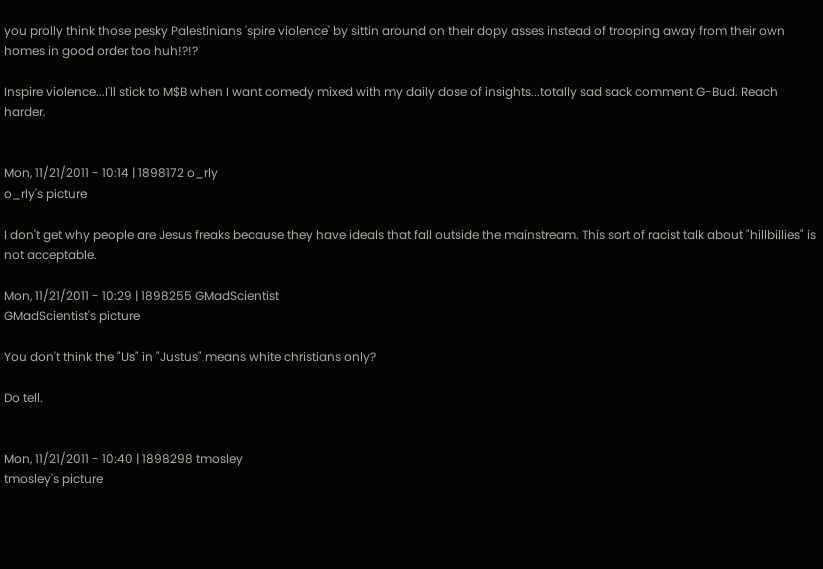you prolly think those pesky Palestinians 'spire violence' by sittin around on their dopy asses instead of trooping away from their own homes in good order too huh!?!?

Inspire violence...I'll stick to M$B when I want comedy mixed with my daily dose of insights...totally sad sack comment G-Bud. Reach harder.


Mon, 11/21/2011 - 10:14 | 1898172 o_rly
o_rly's picture

I don't get why people are Jesus freaks because they have ideals that fall outside the mainstream. This sort of racist talk about "hillbillies" is not acceptable.

Mon, 11/21/2011 - 10:29 | 1898255 GMadScientist
GMadScientist's picture

You don't think the "Us" in "Justus" means white christians only?

Do tell.


Mon, 11/21/2011 - 10:40 | 1898298 tmosley
tmosley's picture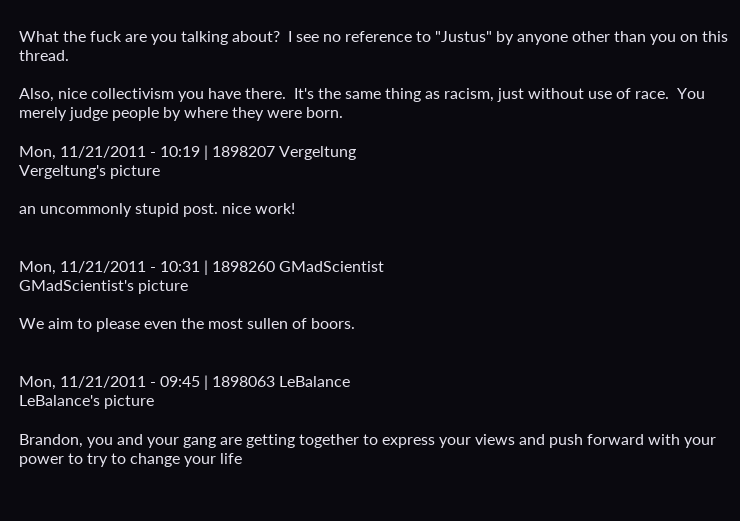What the fuck are you talking about?  I see no reference to "Justus" by anyone other than you on this thread.

Also, nice collectivism you have there.  It's the same thing as racism, just without use of race.  You merely judge people by where they were born.

Mon, 11/21/2011 - 10:19 | 1898207 Vergeltung
Vergeltung's picture

an uncommonly stupid post. nice work!


Mon, 11/21/2011 - 10:31 | 1898260 GMadScientist
GMadScientist's picture

We aim to please even the most sullen of boors.


Mon, 11/21/2011 - 09:45 | 1898063 LeBalance
LeBalance's picture

Brandon, you and your gang are getting together to express your views and push forward with your power to try to change your life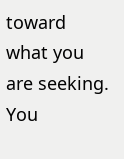toward what you are seeking.  You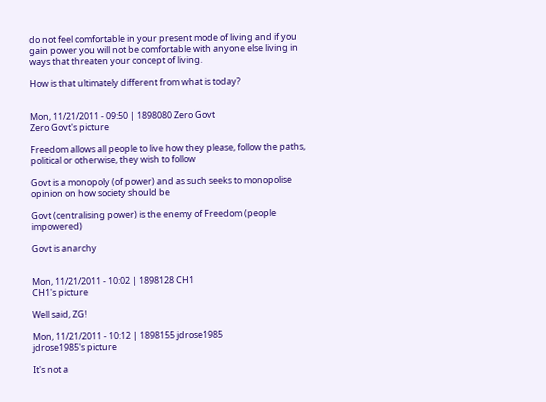do not feel comfortable in your present mode of living and if you gain power you will not be comfortable with anyone else living in ways that threaten your concept of living.

How is that ultimately different from what is today?


Mon, 11/21/2011 - 09:50 | 1898080 Zero Govt
Zero Govt's picture

Freedom allows all people to live how they please, follow the paths, political or otherwise, they wish to follow

Govt is a monopoly (of power) and as such seeks to monopolise opinion on how society should be

Govt (centralising power) is the enemy of Freedom (people impowered)

Govt is anarchy


Mon, 11/21/2011 - 10:02 | 1898128 CH1
CH1's picture

Well said, ZG!

Mon, 11/21/2011 - 10:12 | 1898155 jdrose1985
jdrose1985's picture

It's not a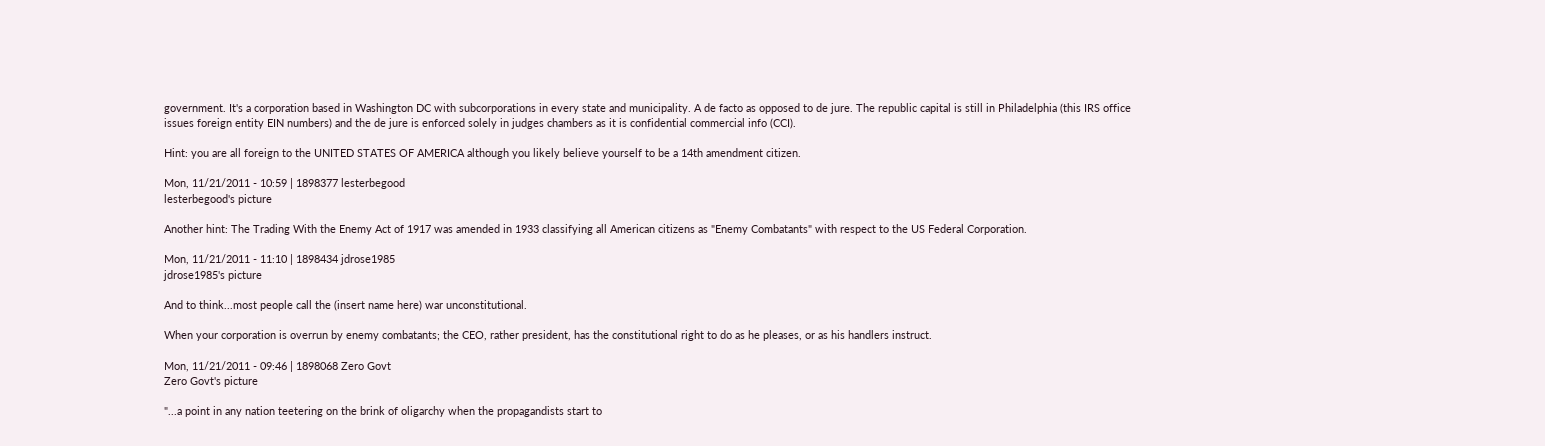government. It's a corporation based in Washington DC with subcorporations in every state and municipality. A de facto as opposed to de jure. The republic capital is still in Philadelphia (this IRS office issues foreign entity EIN numbers) and the de jure is enforced solely in judges chambers as it is confidential commercial info (CCI).

Hint: you are all foreign to the UNITED STATES OF AMERICA although you likely believe yourself to be a 14th amendment citizen.

Mon, 11/21/2011 - 10:59 | 1898377 lesterbegood
lesterbegood's picture

Another hint: The Trading With the Enemy Act of 1917 was amended in 1933 classifying all American citizens as "Enemy Combatants" with respect to the US Federal Corporation.

Mon, 11/21/2011 - 11:10 | 1898434 jdrose1985
jdrose1985's picture

And to think...most people call the (insert name here) war unconstitutional.

When your corporation is overrun by enemy combatants; the CEO, rather president, has the constitutional right to do as he pleases, or as his handlers instruct.

Mon, 11/21/2011 - 09:46 | 1898068 Zero Govt
Zero Govt's picture

"...a point in any nation teetering on the brink of oligarchy when the propagandists start to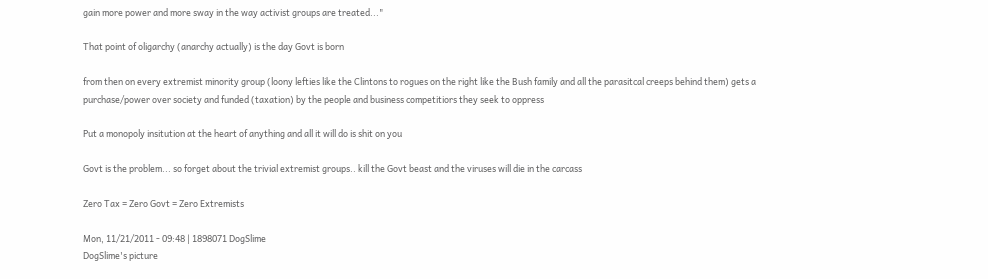gain more power and more sway in the way activist groups are treated..."

That point of oligarchy (anarchy actually) is the day Govt is born

from then on every extremist minority group (loony lefties like the Clintons to rogues on the right like the Bush family and all the parasitcal creeps behind them) gets a purchase/power over society and funded (taxation) by the people and business competitiors they seek to oppress

Put a monopoly insitution at the heart of anything and all it will do is shit on you

Govt is the problem... so forget about the trivial extremist groups.. kill the Govt beast and the viruses will die in the carcass

Zero Tax = Zero Govt = Zero Extremists

Mon, 11/21/2011 - 09:48 | 1898071 DogSlime
DogSlime's picture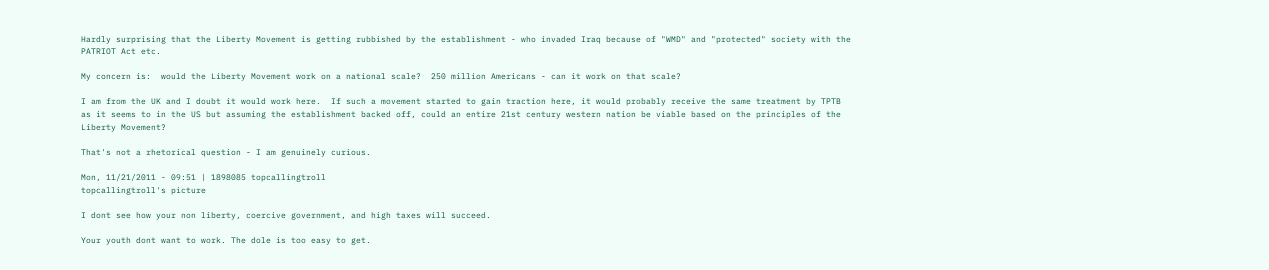Hardly surprising that the Liberty Movement is getting rubbished by the establishment - who invaded Iraq because of "WMD" and "protected" society with the PATRIOT Act etc.

My concern is:  would the Liberty Movement work on a national scale?  250 million Americans - can it work on that scale?

I am from the UK and I doubt it would work here.  If such a movement started to gain traction here, it would probably receive the same treatment by TPTB as it seems to in the US but assuming the establishment backed off, could an entire 21st century western nation be viable based on the principles of the Liberty Movement?

That's not a rhetorical question - I am genuinely curious.

Mon, 11/21/2011 - 09:51 | 1898085 topcallingtroll
topcallingtroll's picture

I dont see how your non liberty, coercive government, and high taxes will succeed.

Your youth dont want to work. The dole is too easy to get.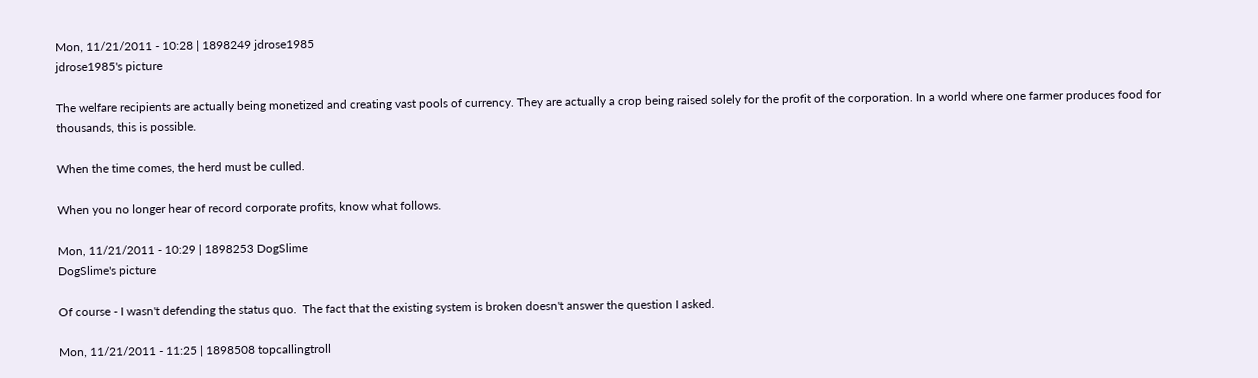Mon, 11/21/2011 - 10:28 | 1898249 jdrose1985
jdrose1985's picture

The welfare recipients are actually being monetized and creating vast pools of currency. They are actually a crop being raised solely for the profit of the corporation. In a world where one farmer produces food for thousands, this is possible.

When the time comes, the herd must be culled.

When you no longer hear of record corporate profits, know what follows.

Mon, 11/21/2011 - 10:29 | 1898253 DogSlime
DogSlime's picture

Of course - I wasn't defending the status quo.  The fact that the existing system is broken doesn't answer the question I asked.

Mon, 11/21/2011 - 11:25 | 1898508 topcallingtroll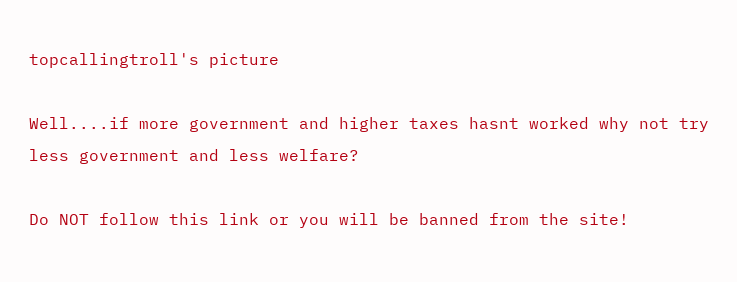topcallingtroll's picture

Well....if more government and higher taxes hasnt worked why not try less government and less welfare?

Do NOT follow this link or you will be banned from the site!